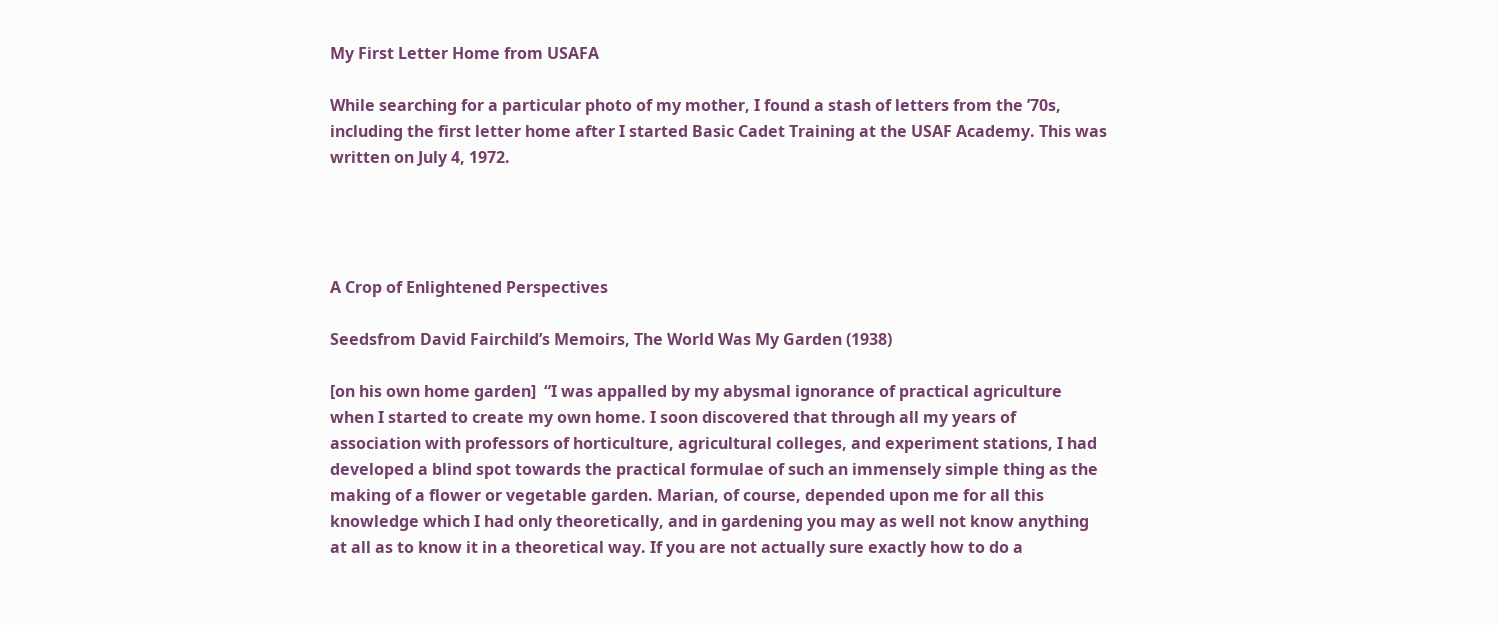My First Letter Home from USAFA

While searching for a particular photo of my mother, I found a stash of letters from the ’70s, including the first letter home after I started Basic Cadet Training at the USAF Academy. This was written on July 4, 1972.




A Crop of Enlightened Perspectives

Seedsfrom David Fairchild’s Memoirs, The World Was My Garden (1938)

[on his own home garden]  “I was appalled by my abysmal ignorance of practical agriculture when I started to create my own home. I soon discovered that through all my years of association with professors of horticulture, agricultural colleges, and experiment stations, I had developed a blind spot towards the practical formulae of such an immensely simple thing as the making of a flower or vegetable garden. Marian, of course, depended upon me for all this knowledge which I had only theoretically, and in gardening you may as well not know anything at all as to know it in a theoretical way. If you are not actually sure exactly how to do a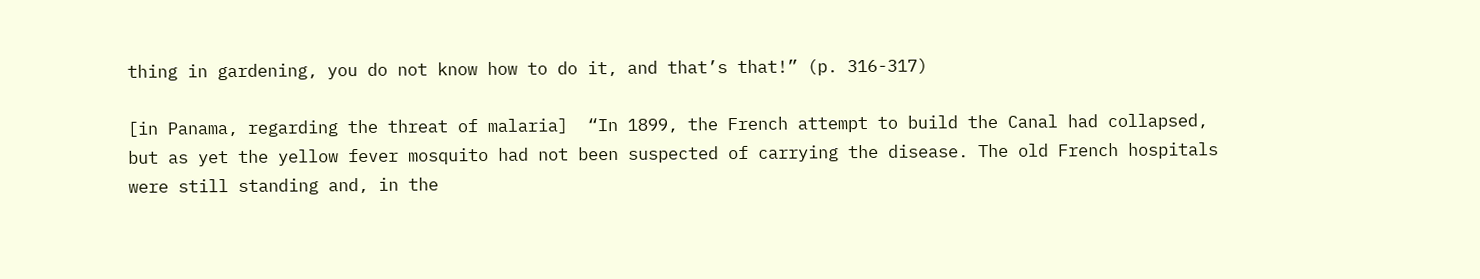thing in gardening, you do not know how to do it, and that’s that!” (p. 316-317)

[in Panama, regarding the threat of malaria]  “In 1899, the French attempt to build the Canal had collapsed, but as yet the yellow fever mosquito had not been suspected of carrying the disease. The old French hospitals were still standing and, in the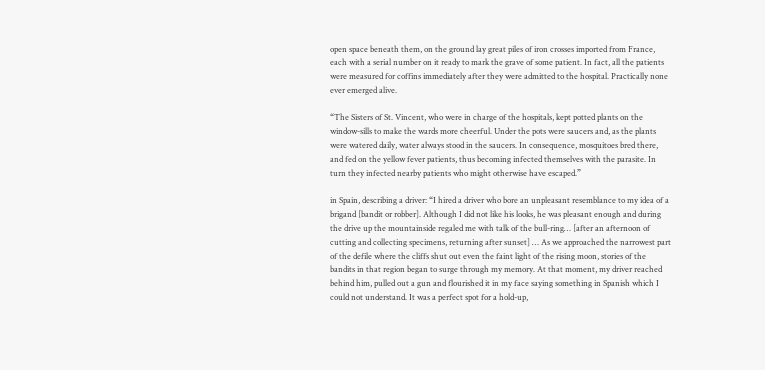open space beneath them, on the ground lay great piles of iron crosses imported from France, each with a serial number on it ready to mark the grave of some patient. In fact, all the patients were measured for coffins immediately after they were admitted to the hospital. Practically none ever emerged alive.

“The Sisters of St. Vincent, who were in charge of the hospitals, kept potted plants on the window-sills to make the wards more cheerful. Under the pots were saucers and, as the plants were watered daily, water always stood in the saucers. In consequence, mosquitoes bred there, and fed on the yellow fever patients, thus becoming infected themselves with the parasite. In turn they infected nearby patients who might otherwise have escaped.”

in Spain, describing a driver: “I hired a driver who bore an unpleasant resemblance to my idea of a brigand [bandit or robber]. Although I did not like his looks, he was pleasant enough and during the drive up the mountainside regaled me with talk of the bull-ring… [after an afternoon of cutting and collecting specimens, returning after sunset] … As we approached the narrowest part of the defile where the cliffs shut out even the faint light of the rising moon, stories of the bandits in that region began to surge through my memory. At that moment, my driver reached behind him, pulled out a gun and flourished it in my face saying something in Spanish which I could not understand. It was a perfect spot for a hold-up,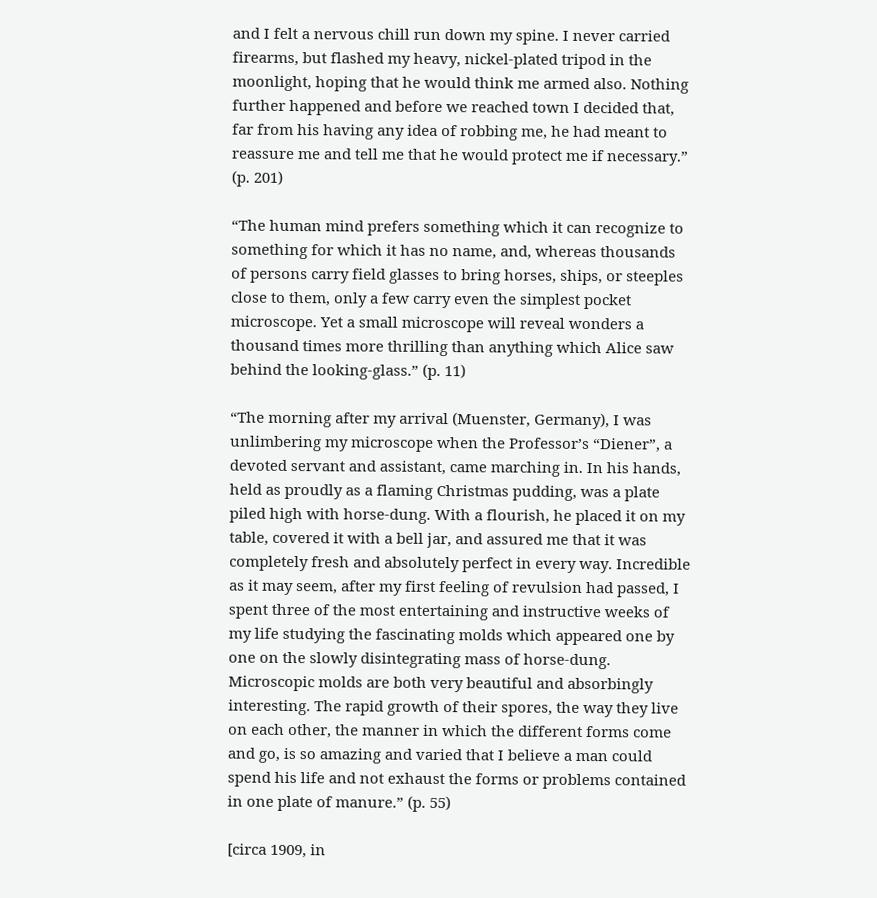and I felt a nervous chill run down my spine. I never carried firearms, but flashed my heavy, nickel-plated tripod in the moonlight, hoping that he would think me armed also. Nothing further happened and before we reached town I decided that, far from his having any idea of robbing me, he had meant to reassure me and tell me that he would protect me if necessary.” (p. 201)

“The human mind prefers something which it can recognize to something for which it has no name, and, whereas thousands of persons carry field glasses to bring horses, ships, or steeples close to them, only a few carry even the simplest pocket microscope. Yet a small microscope will reveal wonders a thousand times more thrilling than anything which Alice saw behind the looking-glass.” (p. 11)

“The morning after my arrival (Muenster, Germany), I was unlimbering my microscope when the Professor’s “Diener”, a devoted servant and assistant, came marching in. In his hands, held as proudly as a flaming Christmas pudding, was a plate piled high with horse-dung. With a flourish, he placed it on my table, covered it with a bell jar, and assured me that it was completely fresh and absolutely perfect in every way. Incredible as it may seem, after my first feeling of revulsion had passed, I spent three of the most entertaining and instructive weeks of my life studying the fascinating molds which appeared one by one on the slowly disintegrating mass of horse-dung. Microscopic molds are both very beautiful and absorbingly interesting. The rapid growth of their spores, the way they live on each other, the manner in which the different forms come and go, is so amazing and varied that I believe a man could spend his life and not exhaust the forms or problems contained in one plate of manure.” (p. 55)

[circa 1909, in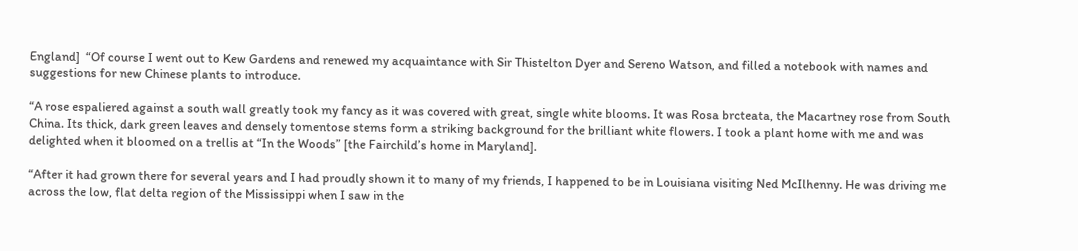England]  “Of course I went out to Kew Gardens and renewed my acquaintance with Sir Thistelton Dyer and Sereno Watson, and filled a notebook with names and suggestions for new Chinese plants to introduce.

“A rose espaliered against a south wall greatly took my fancy as it was covered with great, single white blooms. It was Rosa brcteata, the Macartney rose from South China. Its thick, dark green leaves and densely tomentose stems form a striking background for the brilliant white flowers. I took a plant home with me and was delighted when it bloomed on a trellis at “In the Woods” [the Fairchild’s home in Maryland].

“After it had grown there for several years and I had proudly shown it to many of my friends, I happened to be in Louisiana visiting Ned McIlhenny. He was driving me across the low, flat delta region of the Mississippi when I saw in the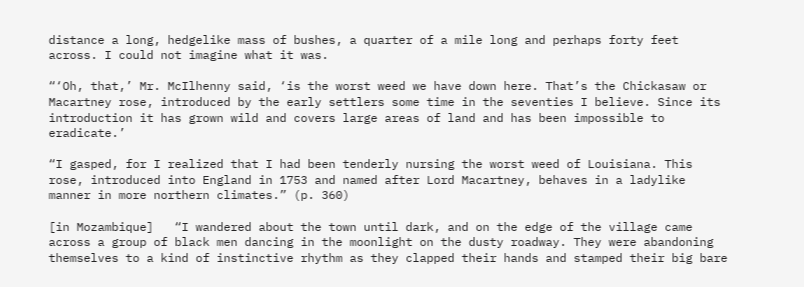distance a long, hedgelike mass of bushes, a quarter of a mile long and perhaps forty feet across. I could not imagine what it was.

“‘Oh, that,’ Mr. McIlhenny said, ‘is the worst weed we have down here. That’s the Chickasaw or Macartney rose, introduced by the early settlers some time in the seventies I believe. Since its introduction it has grown wild and covers large areas of land and has been impossible to eradicate.’

“I gasped, for I realized that I had been tenderly nursing the worst weed of Louisiana. This rose, introduced into England in 1753 and named after Lord Macartney, behaves in a ladylike manner in more northern climates.” (p. 360)

[in Mozambique]   “I wandered about the town until dark, and on the edge of the village came across a group of black men dancing in the moonlight on the dusty roadway. They were abandoning themselves to a kind of instinctive rhythm as they clapped their hands and stamped their big bare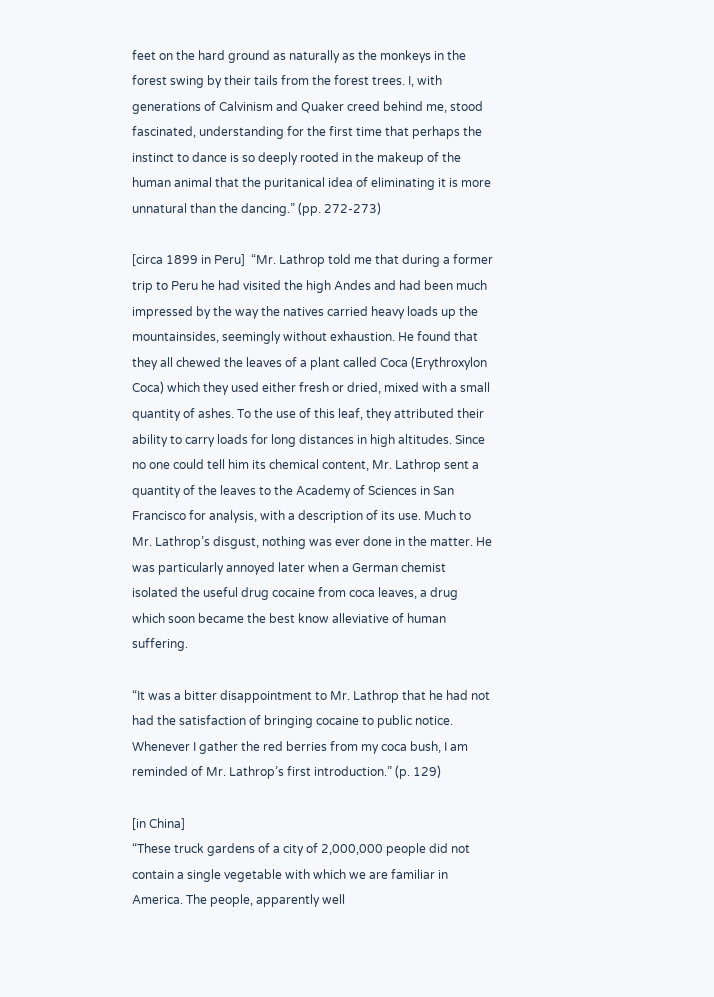feet on the hard ground as naturally as the monkeys in the forest swing by their tails from the forest trees. I, with generations of Calvinism and Quaker creed behind me, stood fascinated, understanding for the first time that perhaps the instinct to dance is so deeply rooted in the makeup of the human animal that the puritanical idea of eliminating it is more unnatural than the dancing.” (pp. 272-273)

[circa 1899 in Peru]  “Mr. Lathrop told me that during a former trip to Peru he had visited the high Andes and had been much impressed by the way the natives carried heavy loads up the mountainsides, seemingly without exhaustion. He found that they all chewed the leaves of a plant called Coca (Erythroxylon Coca) which they used either fresh or dried, mixed with a small quantity of ashes. To the use of this leaf, they attributed their ability to carry loads for long distances in high altitudes. Since no one could tell him its chemical content, Mr. Lathrop sent a quantity of the leaves to the Academy of Sciences in San Francisco for analysis, with a description of its use. Much to Mr. Lathrop’s disgust, nothing was ever done in the matter. He was particularly annoyed later when a German chemist isolated the useful drug cocaine from coca leaves, a drug which soon became the best know alleviative of human suffering.

“It was a bitter disappointment to Mr. Lathrop that he had not had the satisfaction of bringing cocaine to public notice. Whenever I gather the red berries from my coca bush, I am reminded of Mr. Lathrop’s first introduction.” (p. 129)

[in China]
“These truck gardens of a city of 2,000,000 people did not contain a single vegetable with which we are familiar in America. The people, apparently well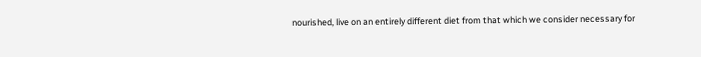nourished, live on an entirely different diet from that which we consider necessary for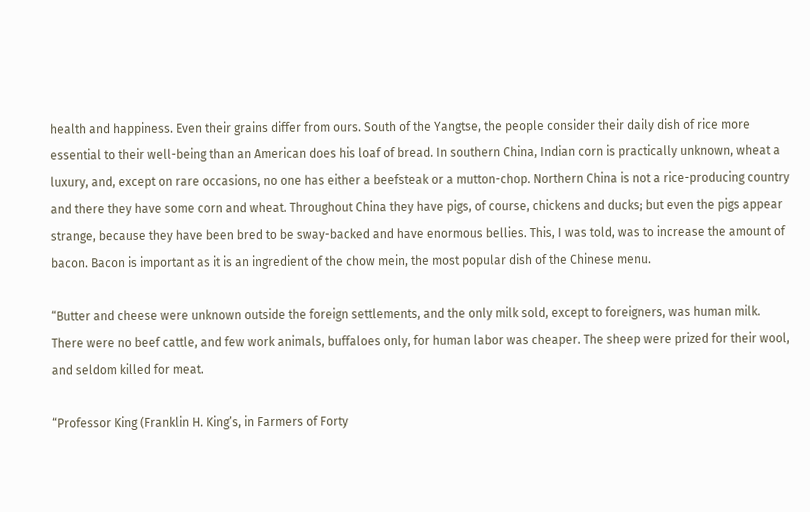health and happiness. Even their grains differ from ours. South of the Yangtse, the people consider their daily dish of rice more essential to their well-being than an American does his loaf of bread. In southern China, Indian corn is practically unknown, wheat a luxury, and, except on rare occasions, no one has either a beefsteak or a mutton-chop. Northern China is not a rice-producing country and there they have some corn and wheat. Throughout China they have pigs, of course, chickens and ducks; but even the pigs appear strange, because they have been bred to be sway-backed and have enormous bellies. This, I was told, was to increase the amount of bacon. Bacon is important as it is an ingredient of the chow mein, the most popular dish of the Chinese menu.

“Butter and cheese were unknown outside the foreign settlements, and the only milk sold, except to foreigners, was human milk. There were no beef cattle, and few work animals, buffaloes only, for human labor was cheaper. The sheep were prized for their wool, and seldom killed for meat.

“Professor King (Franklin H. King’s, in Farmers of Forty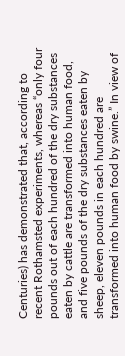Centuries) has demonstrated that, according to recent Rothamsted experiments, whereas “only four pounds out of each hundred of the dry substances eaten by cattle are transformed into human food, and five pounds of the dry substances eaten by sheep, eleven pounds in each hundred are transformed into human food by swine.” In view of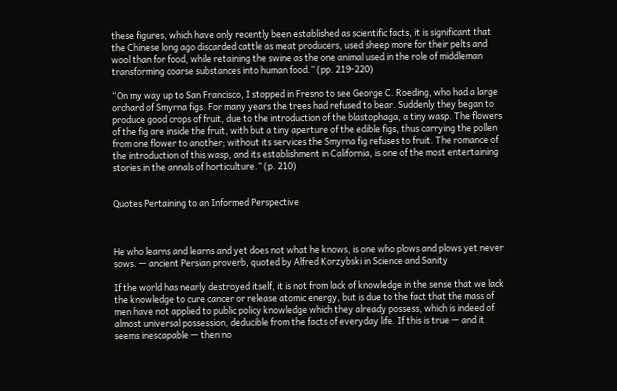these figures, which have only recently been established as scientific facts, it is significant that the Chinese long ago discarded cattle as meat producers, used sheep more for their pelts and wool than for food, while retaining the swine as the one animal used in the role of middleman transforming coarse substances into human food.” (pp. 219-220)

“On my way up to San Francisco, I stopped in Fresno to see George C. Roeding, who had a large orchard of Smyrna figs. For many years the trees had refused to bear. Suddenly they began to produce good crops of fruit, due to the introduction of the blastophaga, a tiny wasp. The flowers of the fig are inside the fruit, with but a tiny aperture of the edible figs, thus carrying the pollen from one flower to another; without its services the Smyrna fig refuses to fruit. The romance of the introduction of this wasp, and its establishment in California, is one of the most entertaining stories in the annals of horticulture.” (p. 210)


Quotes Pertaining to an Informed Perspective



He who learns and learns and yet does not what he knows, is one who plows and plows yet never sows. — ancient Persian proverb, quoted by Alfred Korzybski in Science and Sanity

If the world has nearly destroyed itself, it is not from lack of knowledge in the sense that we lack the knowledge to cure cancer or release atomic energy, but is due to the fact that the mass of men have not applied to public policy knowledge which they already possess, which is indeed of almost universal possession, deducible from the facts of everyday life. If this is true — and it seems inescapable — then no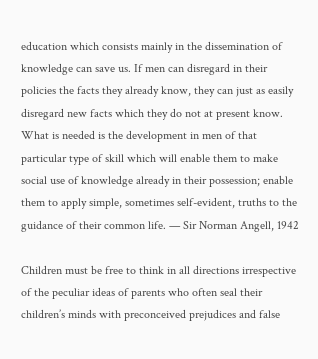education which consists mainly in the dissemination of knowledge can save us. If men can disregard in their policies the facts they already know, they can just as easily disregard new facts which they do not at present know.
What is needed is the development in men of that particular type of skill which will enable them to make social use of knowledge already in their possession; enable them to apply simple, sometimes self-evident, truths to the guidance of their common life. — Sir Norman Angell, 1942

Children must be free to think in all directions irrespective of the peculiar ideas of parents who often seal their children’s minds with preconceived prejudices and false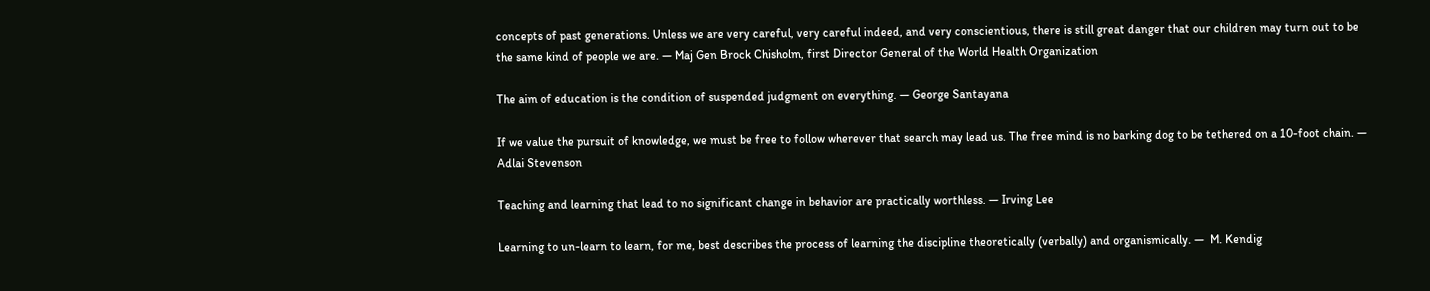concepts of past generations. Unless we are very careful, very careful indeed, and very conscientious, there is still great danger that our children may turn out to be the same kind of people we are. — Maj Gen Brock Chisholm, first Director General of the World Health Organization

The aim of education is the condition of suspended judgment on everything. — George Santayana

If we value the pursuit of knowledge, we must be free to follow wherever that search may lead us. The free mind is no barking dog to be tethered on a 10-foot chain. — Adlai Stevenson

Teaching and learning that lead to no significant change in behavior are practically worthless. — Irving Lee

Learning to un-learn to learn, for me, best describes the process of learning the discipline theoretically (verbally) and organismically. —  M. Kendig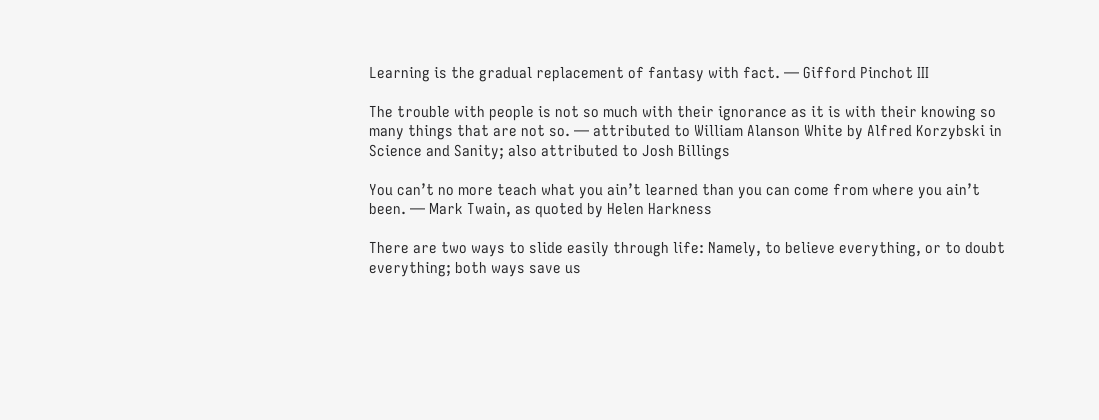Learning is the gradual replacement of fantasy with fact. — Gifford Pinchot III

The trouble with people is not so much with their ignorance as it is with their knowing so many things that are not so. — attributed to William Alanson White by Alfred Korzybski in Science and Sanity; also attributed to Josh Billings

You can’t no more teach what you ain’t learned than you can come from where you ain’t been. — Mark Twain, as quoted by Helen Harkness

There are two ways to slide easily through life: Namely, to believe everything, or to doubt everything; both ways save us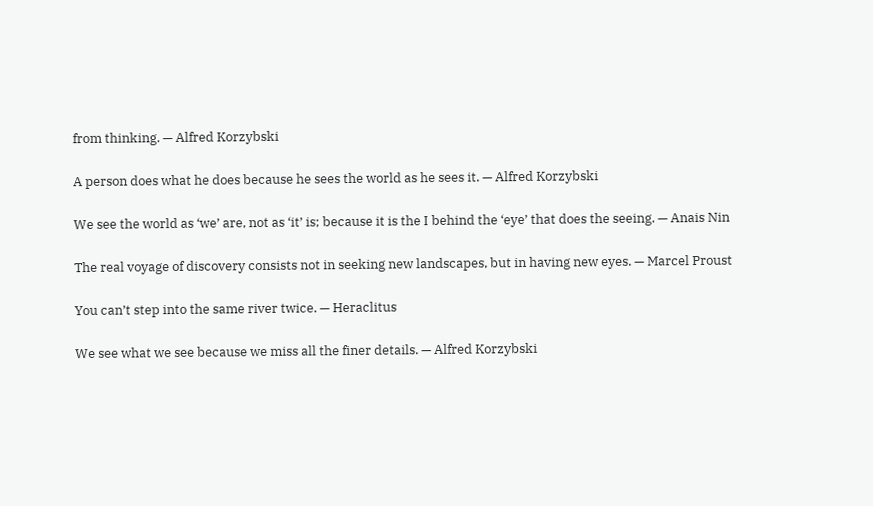from thinking. — Alfred Korzybski

A person does what he does because he sees the world as he sees it. — Alfred Korzybski

We see the world as ‘we’ are, not as ‘it’ is; because it is the I behind the ‘eye’ that does the seeing. — Anais Nin

The real voyage of discovery consists not in seeking new landscapes, but in having new eyes. — Marcel Proust

You can’t step into the same river twice. — Heraclitus

We see what we see because we miss all the finer details. — Alfred Korzybski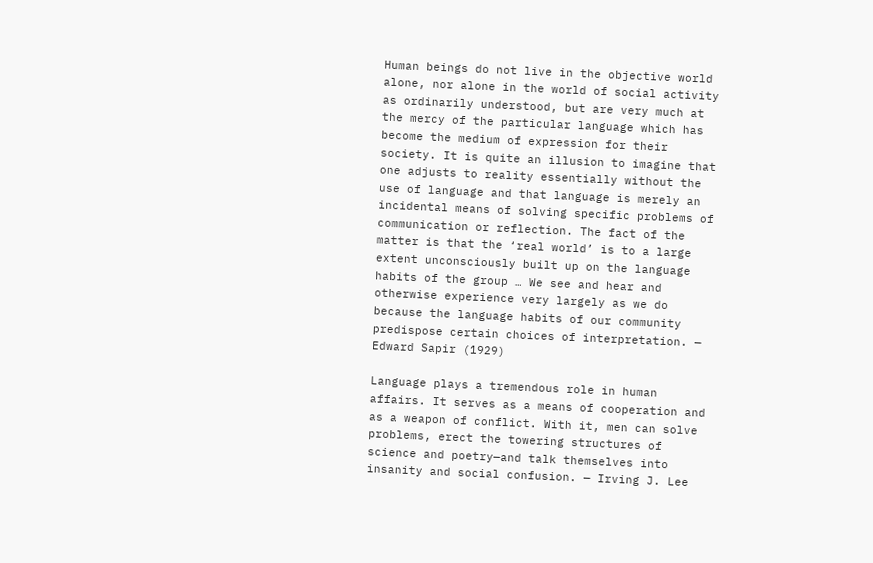Human beings do not live in the objective world alone, nor alone in the world of social activity as ordinarily understood, but are very much at the mercy of the particular language which has become the medium of expression for their society. It is quite an illusion to imagine that one adjusts to reality essentially without the use of language and that language is merely an incidental means of solving specific problems of communication or reflection. The fact of the matter is that the ‘real world’ is to a large extent unconsciously built up on the language habits of the group … We see and hear and otherwise experience very largely as we do because the language habits of our community predispose certain choices of interpretation. — Edward Sapir (1929)

Language plays a tremendous role in human affairs. It serves as a means of cooperation and as a weapon of conflict. With it, men can solve problems, erect the towering structures of science and poetry—and talk themselves into insanity and social confusion. — Irving J. Lee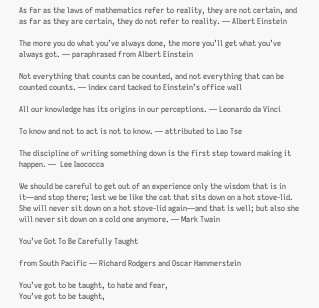As far as the laws of mathematics refer to reality, they are not certain, and as far as they are certain, they do not refer to reality. — Albert Einstein

The more you do what you’ve always done, the more you’ll get what you’ve always got. — paraphrased from Albert Einstein

Not everything that counts can be counted, and not everything that can be counted counts. — index card tacked to Einstein’s office wall

All our knowledge has its origins in our perceptions. — Leonardo da Vinci

To know and not to act is not to know. — attributed to Lao Tse

The discipline of writing something down is the first step toward making it happen. —  Lee Iaococca

We should be careful to get out of an experience only the wisdom that is in it—and stop there; lest we be like the cat that sits down on a hot stove-lid. She will never sit down on a hot stove-lid again—and that is well; but also she will never sit down on a cold one anymore. — Mark Twain

You’ve Got To Be Carefully Taught

from South Pacific — Richard Rodgers and Oscar Hammerstein

You’ve got to be taught, to hate and fear,
You’ve got to be taught,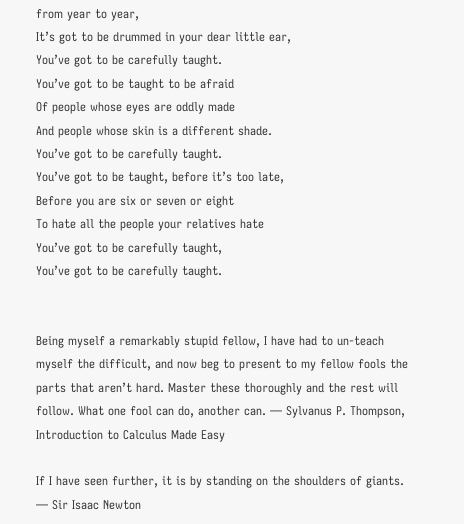from year to year,
It’s got to be drummed in your dear little ear,
You’ve got to be carefully taught.
You’ve got to be taught to be afraid
Of people whose eyes are oddly made
And people whose skin is a different shade.
You’ve got to be carefully taught.
You’ve got to be taught, before it’s too late,
Before you are six or seven or eight
To hate all the people your relatives hate
You’ve got to be carefully taught,
You’ve got to be carefully taught.


Being myself a remarkably stupid fellow, I have had to un-teach myself the difficult, and now beg to present to my fellow fools the parts that aren’t hard. Master these thoroughly and the rest will follow. What one fool can do, another can. — Sylvanus P. Thompson, Introduction to Calculus Made Easy

If I have seen further, it is by standing on the shoulders of giants. — Sir Isaac Newton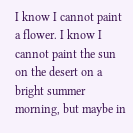I know I cannot paint a flower. I know I cannot paint the sun on the desert on a bright summer morning, but maybe in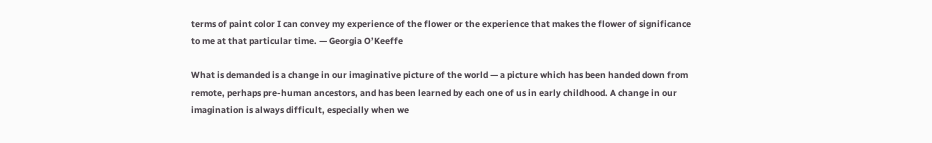terms of paint color I can convey my experience of the flower or the experience that makes the flower of significance to me at that particular time. — Georgia O’Keeffe

What is demanded is a change in our imaginative picture of the world — a picture which has been handed down from remote, perhaps pre-human ancestors, and has been learned by each one of us in early childhood. A change in our imagination is always difficult, especially when we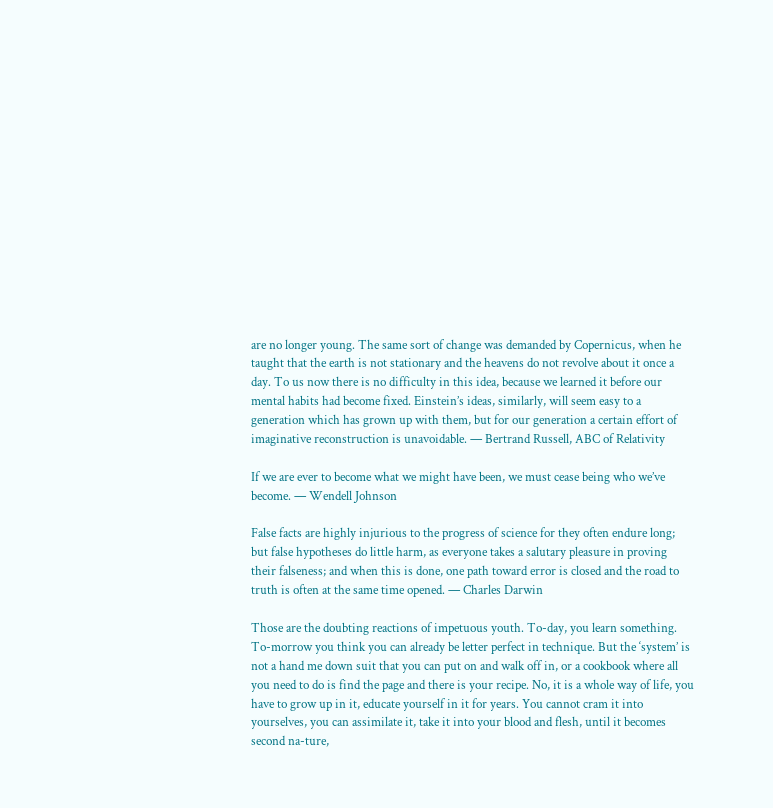are no longer young. The same sort of change was demanded by Copernicus, when he taught that the earth is not stationary and the heavens do not revolve about it once a day. To us now there is no difficulty in this idea, because we learned it before our mental habits had become fixed. Einstein’s ideas, similarly, will seem easy to a generation which has grown up with them, but for our generation a certain effort of imaginative reconstruction is unavoidable. — Bertrand Russell, ABC of Relativity

If we are ever to become what we might have been, we must cease being who we’ve become. — Wendell Johnson

False facts are highly injurious to the progress of science for they often endure long; but false hypotheses do little harm, as everyone takes a salutary pleasure in proving their falseness; and when this is done, one path toward error is closed and the road to truth is often at the same time opened. — Charles Darwin

Those are the doubting reactions of impetuous youth. To-day, you learn something. To-morrow you think you can already be letter perfect in technique. But the ‘system’ is not a hand me down suit that you can put on and walk off in, or a cookbook where all you need to do is find the page and there is your recipe. No, it is a whole way of life, you have to grow up in it, educate yourself in it for years. You cannot cram it into yourselves, you can assimilate it, take it into your blood and flesh, until it becomes second na-ture,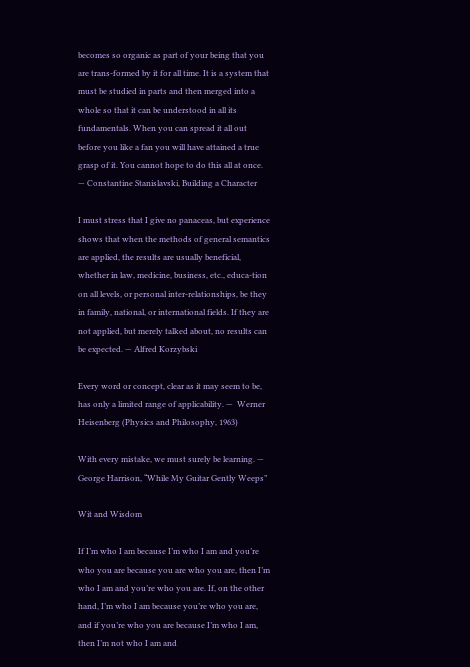becomes so organic as part of your being that you are trans-formed by it for all time. It is a system that must be studied in parts and then merged into a whole so that it can be understood in all its fundamentals. When you can spread it all out before you like a fan you will have attained a true grasp of it. You cannot hope to do this all at once. — Constantine Stanislavski, Building a Character

I must stress that I give no panaceas, but experience shows that when the methods of general semantics are applied, the results are usually beneficial, whether in law, medicine, business, etc., educa-tion on all levels, or personal inter-relationships, be they in family, national, or international fields. If they are not applied, but merely talked about, no results can be expected. — Alfred Korzybski

Every word or concept, clear as it may seem to be, has only a limited range of applicability. —  Werner Heisenberg (Physics and Philosophy, 1963)

With every mistake, we must surely be learning. — George Harrison, “While My Guitar Gently Weeps”

Wit and Wisdom

If I’m who I am because I’m who I am and you’re who you are because you are who you are, then I’m who I am and you’re who you are. If, on the other hand, I’m who I am because you’re who you are, and if you’re who you are because I’m who I am, then I’m not who I am and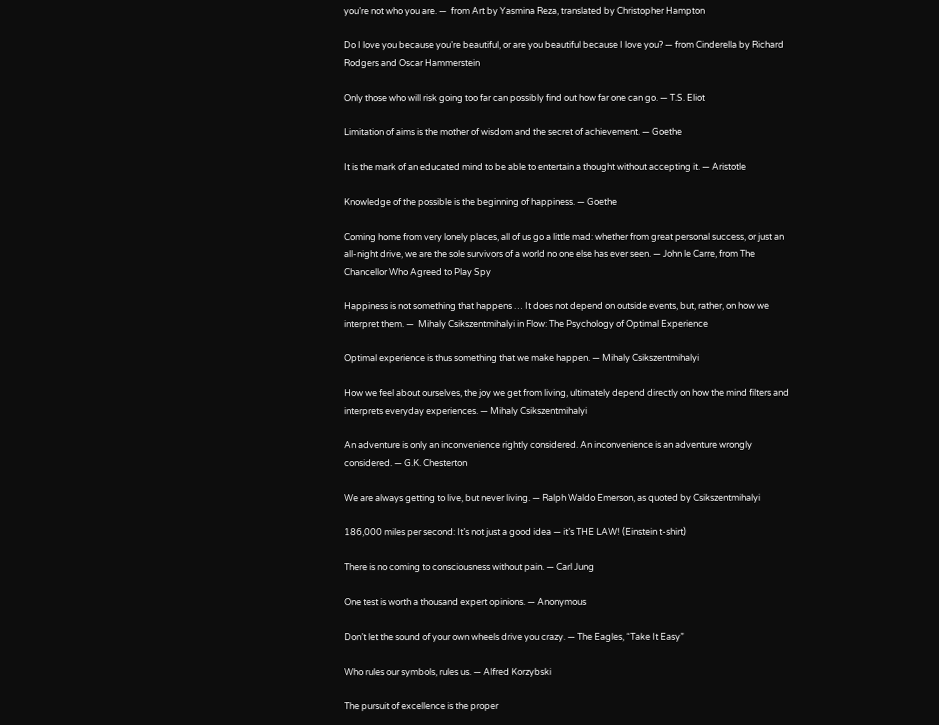you’re not who you are. —  from Art by Yasmina Reza, translated by Christopher Hampton

Do I love you because you’re beautiful, or are you beautiful because I love you? — from Cinderella by Richard Rodgers and Oscar Hammerstein

Only those who will risk going too far can possibly find out how far one can go. — T.S. Eliot

Limitation of aims is the mother of wisdom and the secret of achievement. — Goethe

It is the mark of an educated mind to be able to entertain a thought without accepting it. — Aristotle

Knowledge of the possible is the beginning of happiness. — Goethe

Coming home from very lonely places, all of us go a little mad: whether from great personal success, or just an all-night drive, we are the sole survivors of a world no one else has ever seen. — John le Carre, from The Chancellor Who Agreed to Play Spy

Happiness is not something that happens … It does not depend on outside events, but, rather, on how we interpret them. —  Mihaly Csikszentmihalyi in Flow: The Psychology of Optimal Experience

Optimal experience is thus something that we make happen. — Mihaly Csikszentmihalyi

How we feel about ourselves, the joy we get from living, ultimately depend directly on how the mind filters and interprets everyday experiences. — Mihaly Csikszentmihalyi

An adventure is only an inconvenience rightly considered. An inconvenience is an adventure wrongly considered. — G.K. Chesterton

We are always getting to live, but never living. — Ralph Waldo Emerson, as quoted by Csikszentmihalyi

186,000 miles per second: It’s not just a good idea — it’s THE LAW! (Einstein t-shirt)

There is no coming to consciousness without pain. — Carl Jung

One test is worth a thousand expert opinions. — Anonymous

Don’t let the sound of your own wheels drive you crazy. — The Eagles, “Take It Easy”

Who rules our symbols, rules us. — Alfred Korzybski

The pursuit of excellence is the proper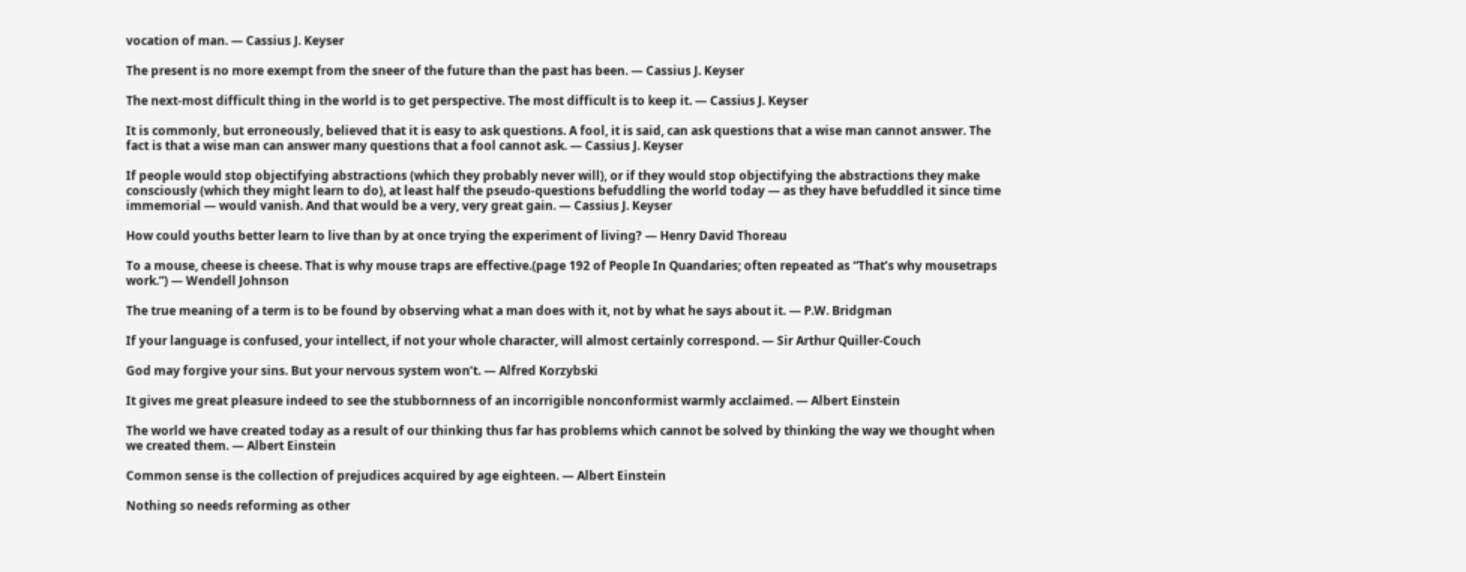vocation of man. — Cassius J. Keyser

The present is no more exempt from the sneer of the future than the past has been. — Cassius J. Keyser

The next-most difficult thing in the world is to get perspective. The most difficult is to keep it. — Cassius J. Keyser

It is commonly, but erroneously, believed that it is easy to ask questions. A fool, it is said, can ask questions that a wise man cannot answer. The fact is that a wise man can answer many questions that a fool cannot ask. — Cassius J. Keyser

If people would stop objectifying abstractions (which they probably never will), or if they would stop objectifying the abstractions they make consciously (which they might learn to do), at least half the pseudo-questions befuddling the world today — as they have befuddled it since time immemorial — would vanish. And that would be a very, very great gain. — Cassius J. Keyser

How could youths better learn to live than by at once trying the experiment of living? — Henry David Thoreau

To a mouse, cheese is cheese. That is why mouse traps are effective.(page 192 of People In Quandaries; often repeated as “That’s why mousetraps work.”) — Wendell Johnson

The true meaning of a term is to be found by observing what a man does with it, not by what he says about it. — P.W. Bridgman

If your language is confused, your intellect, if not your whole character, will almost certainly correspond. — Sir Arthur Quiller-Couch

God may forgive your sins. But your nervous system won’t. — Alfred Korzybski

It gives me great pleasure indeed to see the stubbornness of an incorrigible nonconformist warmly acclaimed. — Albert Einstein

The world we have created today as a result of our thinking thus far has problems which cannot be solved by thinking the way we thought when we created them. — Albert Einstein

Common sense is the collection of prejudices acquired by age eighteen. — Albert Einstein

Nothing so needs reforming as other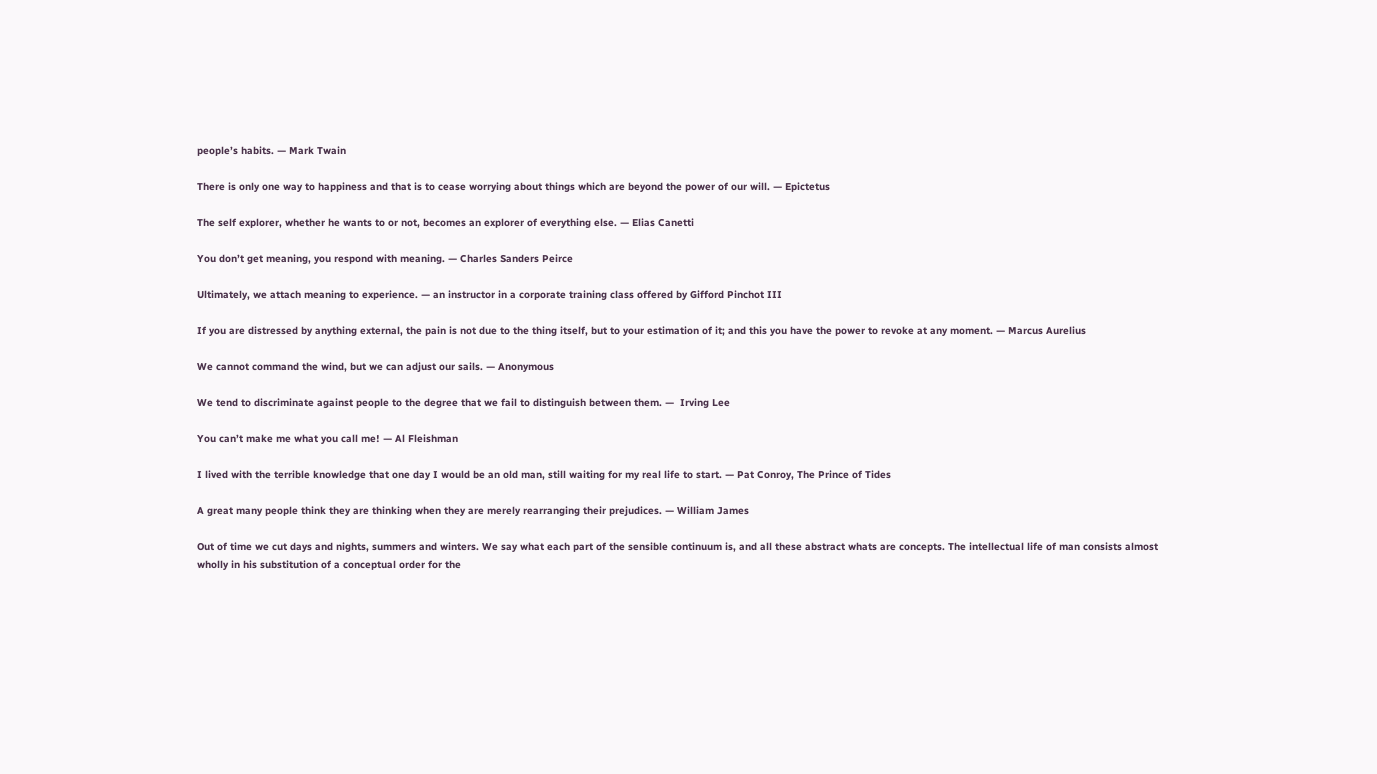people’s habits. — Mark Twain

There is only one way to happiness and that is to cease worrying about things which are beyond the power of our will. — Epictetus

The self explorer, whether he wants to or not, becomes an explorer of everything else. — Elias Canetti

You don’t get meaning, you respond with meaning. — Charles Sanders Peirce

Ultimately, we attach meaning to experience. — an instructor in a corporate training class offered by Gifford Pinchot III

If you are distressed by anything external, the pain is not due to the thing itself, but to your estimation of it; and this you have the power to revoke at any moment. — Marcus Aurelius

We cannot command the wind, but we can adjust our sails. — Anonymous

We tend to discriminate against people to the degree that we fail to distinguish between them. —  Irving Lee

You can’t make me what you call me! — Al Fleishman

I lived with the terrible knowledge that one day I would be an old man, still waiting for my real life to start. — Pat Conroy, The Prince of Tides

A great many people think they are thinking when they are merely rearranging their prejudices. — William James

Out of time we cut days and nights, summers and winters. We say what each part of the sensible continuum is, and all these abstract whats are concepts. The intellectual life of man consists almost wholly in his substitution of a conceptual order for the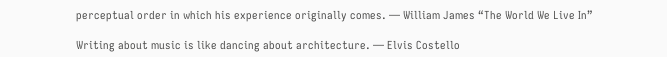perceptual order in which his experience originally comes. — William James “The World We Live In”

Writing about music is like dancing about architecture. — Elvis Costello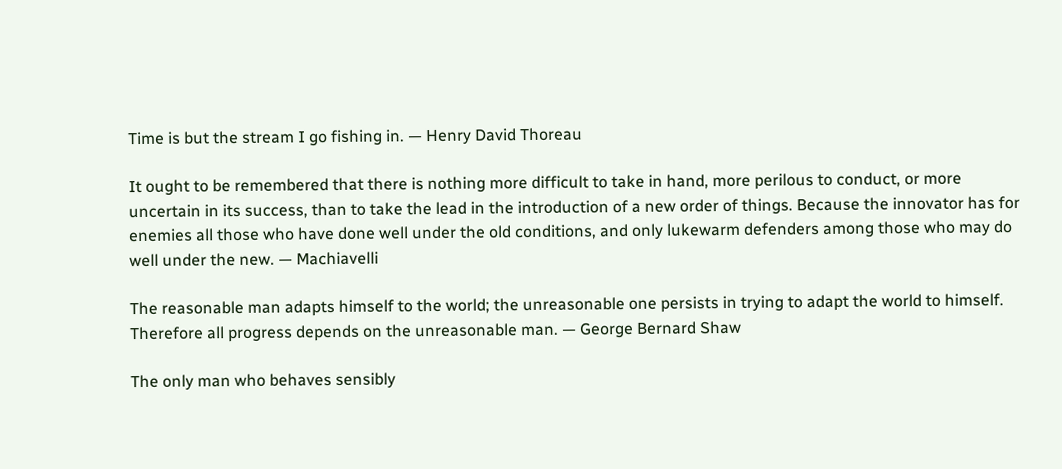Time is but the stream I go fishing in. — Henry David Thoreau

It ought to be remembered that there is nothing more difficult to take in hand, more perilous to conduct, or more uncertain in its success, than to take the lead in the introduction of a new order of things. Because the innovator has for enemies all those who have done well under the old conditions, and only lukewarm defenders among those who may do well under the new. — Machiavelli

The reasonable man adapts himself to the world; the unreasonable one persists in trying to adapt the world to himself. Therefore all progress depends on the unreasonable man. — George Bernard Shaw

The only man who behaves sensibly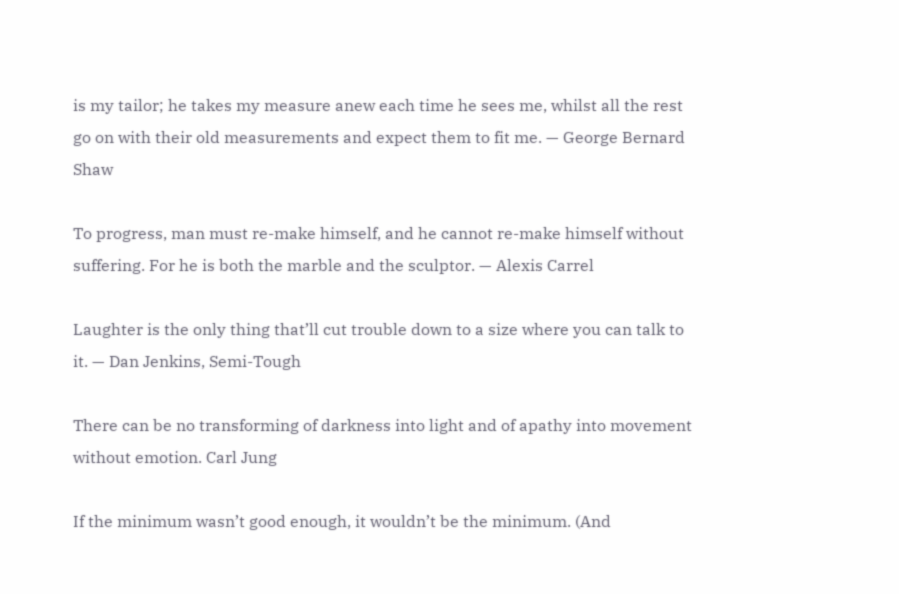is my tailor; he takes my measure anew each time he sees me, whilst all the rest go on with their old measurements and expect them to fit me. — George Bernard Shaw

To progress, man must re-make himself, and he cannot re-make himself without suffering. For he is both the marble and the sculptor. — Alexis Carrel

Laughter is the only thing that’ll cut trouble down to a size where you can talk to it. — Dan Jenkins, Semi-Tough

There can be no transforming of darkness into light and of apathy into movement without emotion. Carl Jung

If the minimum wasn’t good enough, it wouldn’t be the minimum. (And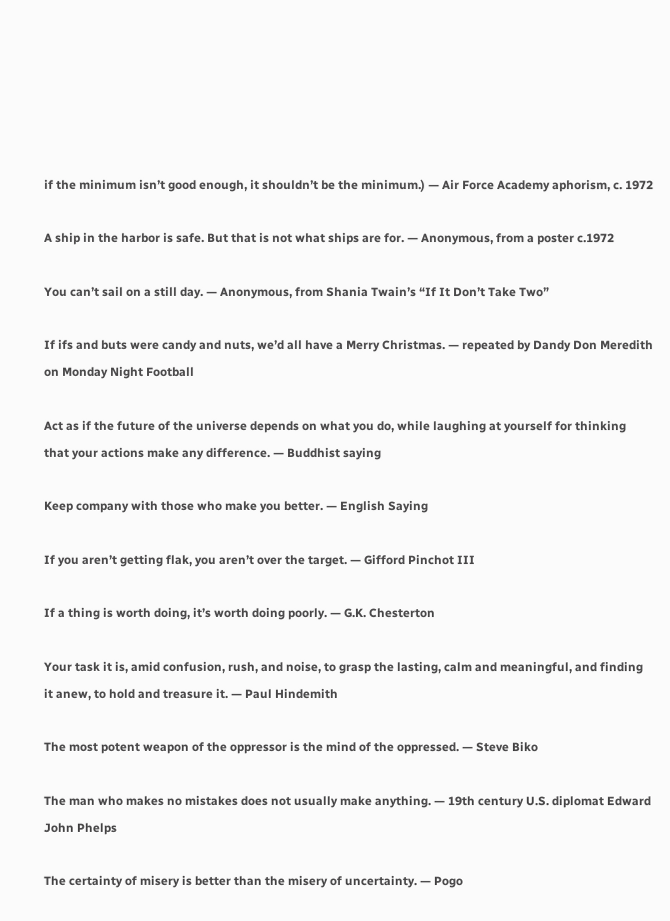if the minimum isn’t good enough, it shouldn’t be the minimum.) — Air Force Academy aphorism, c. 1972

A ship in the harbor is safe. But that is not what ships are for. — Anonymous, from a poster c.1972

You can’t sail on a still day. — Anonymous, from Shania Twain’s “If It Don’t Take Two”

If ifs and buts were candy and nuts, we’d all have a Merry Christmas. — repeated by Dandy Don Meredith on Monday Night Football

Act as if the future of the universe depends on what you do, while laughing at yourself for thinking that your actions make any difference. — Buddhist saying

Keep company with those who make you better. — English Saying

If you aren’t getting flak, you aren’t over the target. — Gifford Pinchot III

If a thing is worth doing, it’s worth doing poorly. — G.K. Chesterton

Your task it is, amid confusion, rush, and noise, to grasp the lasting, calm and meaningful, and finding it anew, to hold and treasure it. — Paul Hindemith

The most potent weapon of the oppressor is the mind of the oppressed. — Steve Biko

The man who makes no mistakes does not usually make anything. — 19th century U.S. diplomat Edward John Phelps

The certainty of misery is better than the misery of uncertainty. — Pogo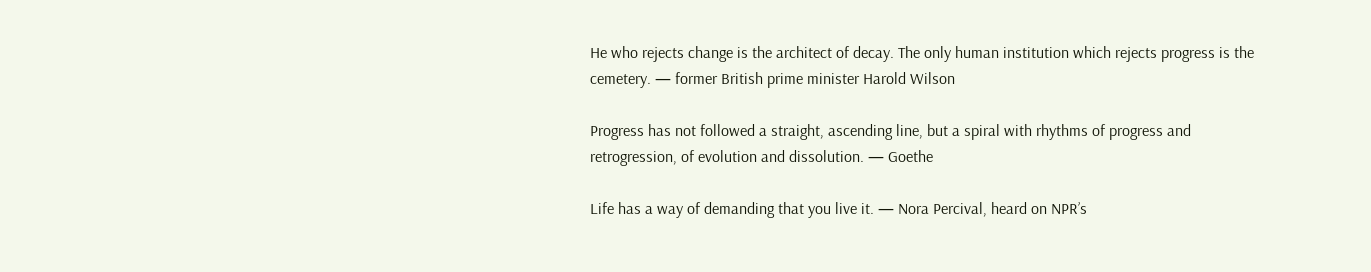He who rejects change is the architect of decay. The only human institution which rejects progress is the cemetery. — former British prime minister Harold Wilson

Progress has not followed a straight, ascending line, but a spiral with rhythms of progress and retrogression, of evolution and dissolution. — Goethe

Life has a way of demanding that you live it. — Nora Percival, heard on NPR’s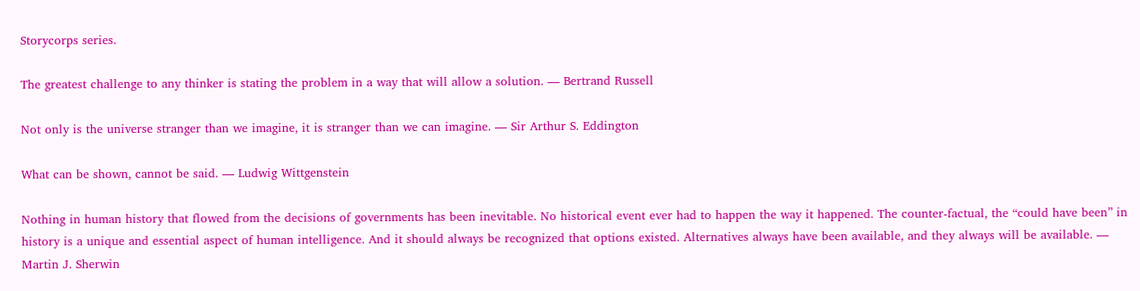Storycorps series.

The greatest challenge to any thinker is stating the problem in a way that will allow a solution. — Bertrand Russell

Not only is the universe stranger than we imagine, it is stranger than we can imagine. — Sir Arthur S. Eddington

What can be shown, cannot be said. — Ludwig Wittgenstein

Nothing in human history that flowed from the decisions of governments has been inevitable. No historical event ever had to happen the way it happened. The counter-factual, the “could have been” in history is a unique and essential aspect of human intelligence. And it should always be recognized that options existed. Alternatives always have been available, and they always will be available. — Martin J. Sherwin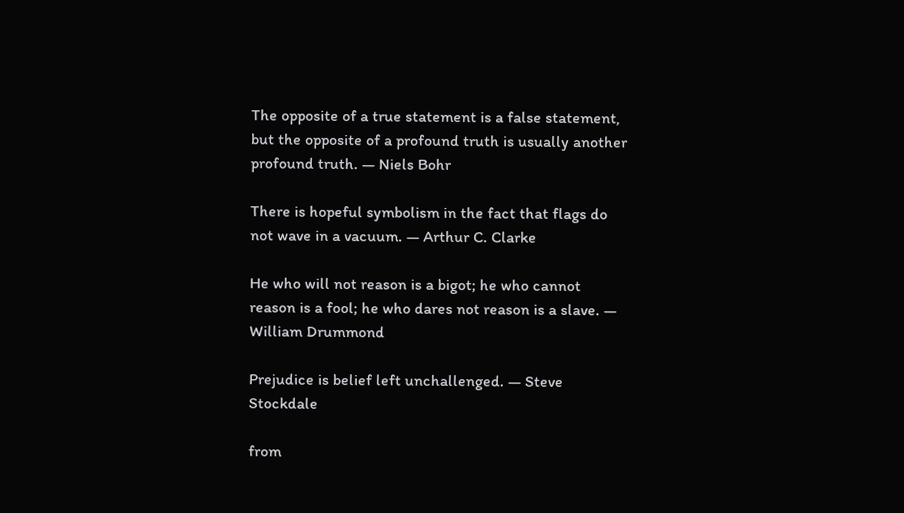The opposite of a true statement is a false statement, but the opposite of a profound truth is usually another profound truth. — Niels Bohr

There is hopeful symbolism in the fact that flags do not wave in a vacuum. — Arthur C. Clarke

He who will not reason is a bigot; he who cannot reason is a fool; he who dares not reason is a slave. — William Drummond

Prejudice is belief left unchallenged. — Steve Stockdale

from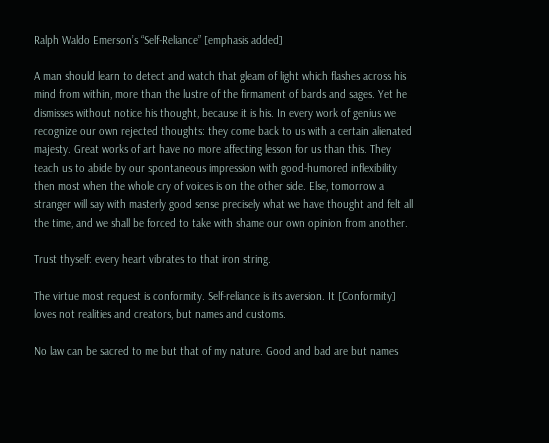Ralph Waldo Emerson’s “Self-Reliance” [emphasis added]

A man should learn to detect and watch that gleam of light which flashes across his mind from within, more than the lustre of the firmament of bards and sages. Yet he dismisses without notice his thought, because it is his. In every work of genius we recognize our own rejected thoughts: they come back to us with a certain alienated majesty. Great works of art have no more affecting lesson for us than this. They teach us to abide by our spontaneous impression with good-humored inflexibility then most when the whole cry of voices is on the other side. Else, tomorrow a stranger will say with masterly good sense precisely what we have thought and felt all the time, and we shall be forced to take with shame our own opinion from another.

Trust thyself: every heart vibrates to that iron string.

The virtue most request is conformity. Self-reliance is its aversion. It [Conformity] loves not realities and creators, but names and customs.

No law can be sacred to me but that of my nature. Good and bad are but names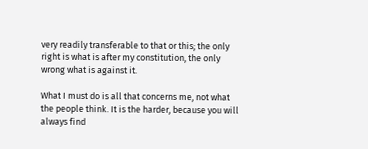very readily transferable to that or this; the only right is what is after my constitution, the only wrong what is against it.

What I must do is all that concerns me, not what the people think. It is the harder, because you will always find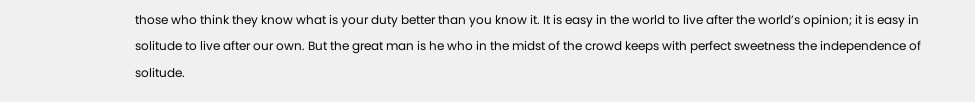those who think they know what is your duty better than you know it. It is easy in the world to live after the world’s opinion; it is easy in solitude to live after our own. But the great man is he who in the midst of the crowd keeps with perfect sweetness the independence of solitude.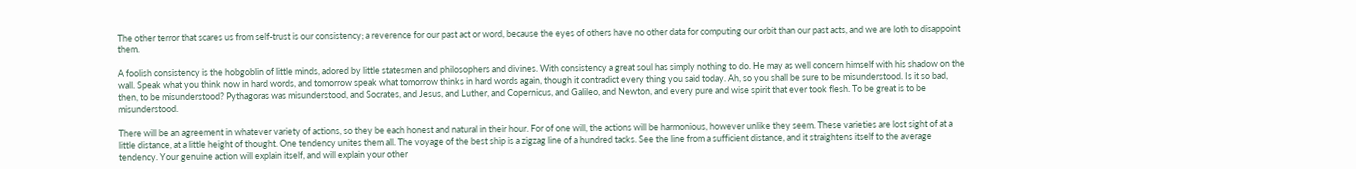The other terror that scares us from self-trust is our consistency; a reverence for our past act or word, because the eyes of others have no other data for computing our orbit than our past acts, and we are loth to disappoint them.

A foolish consistency is the hobgoblin of little minds, adored by little statesmen and philosophers and divines. With consistency a great soul has simply nothing to do. He may as well concern himself with his shadow on the wall. Speak what you think now in hard words, and tomorrow speak what tomorrow thinks in hard words again, though it contradict every thing you said today. Ah, so you shall be sure to be misunderstood. Is it so bad, then, to be misunderstood? Pythagoras was misunderstood, and Socrates, and Jesus, and Luther, and Copernicus, and Galileo, and Newton, and every pure and wise spirit that ever took flesh. To be great is to be misunderstood.

There will be an agreement in whatever variety of actions, so they be each honest and natural in their hour. For of one will, the actions will be harmonious, however unlike they seem. These varieties are lost sight of at a little distance, at a little height of thought. One tendency unites them all. The voyage of the best ship is a zigzag line of a hundred tacks. See the line from a sufficient distance, and it straightens itself to the average tendency. Your genuine action will explain itself, and will explain your other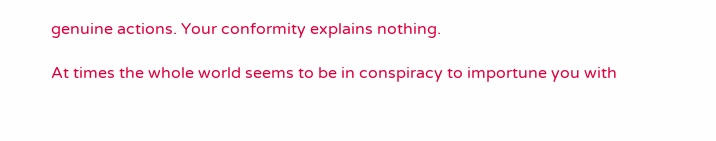genuine actions. Your conformity explains nothing.

At times the whole world seems to be in conspiracy to importune you with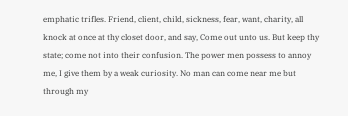emphatic trifles. Friend, client, child, sickness, fear, want, charity, all knock at once at thy closet door, and say, Come out unto us. But keep thy state; come not into their confusion. The power men possess to annoy me, I give them by a weak curiosity. No man can come near me but through my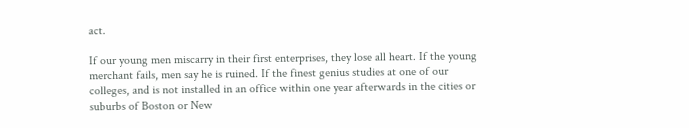act.

If our young men miscarry in their first enterprises, they lose all heart. If the young merchant fails, men say he is ruined. If the finest genius studies at one of our colleges, and is not installed in an office within one year afterwards in the cities or suburbs of Boston or New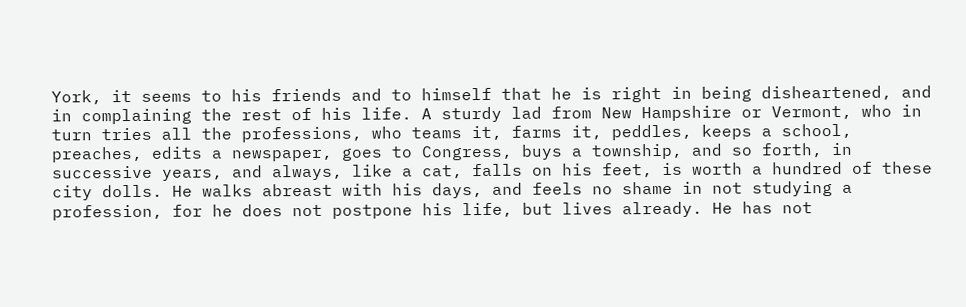York, it seems to his friends and to himself that he is right in being disheartened, and in complaining the rest of his life. A sturdy lad from New Hampshire or Vermont, who in turn tries all the professions, who teams it, farms it, peddles, keeps a school, preaches, edits a newspaper, goes to Congress, buys a township, and so forth, in successive years, and always, like a cat, falls on his feet, is worth a hundred of these city dolls. He walks abreast with his days, and feels no shame in not studying a profession, for he does not postpone his life, but lives already. He has not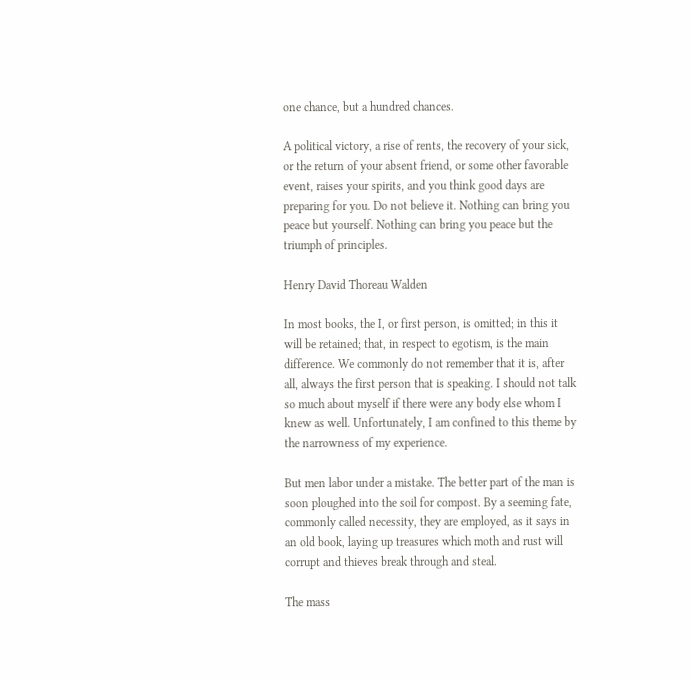one chance, but a hundred chances.

A political victory, a rise of rents, the recovery of your sick, or the return of your absent friend, or some other favorable event, raises your spirits, and you think good days are preparing for you. Do not believe it. Nothing can bring you peace but yourself. Nothing can bring you peace but the triumph of principles.

Henry David Thoreau Walden

In most books, the I, or first person, is omitted; in this it will be retained; that, in respect to egotism, is the main difference. We commonly do not remember that it is, after all, always the first person that is speaking. I should not talk so much about myself if there were any body else whom I knew as well. Unfortunately, I am confined to this theme by the narrowness of my experience.

But men labor under a mistake. The better part of the man is soon ploughed into the soil for compost. By a seeming fate, commonly called necessity, they are employed, as it says in an old book, laying up treasures which moth and rust will corrupt and thieves break through and steal.

The mass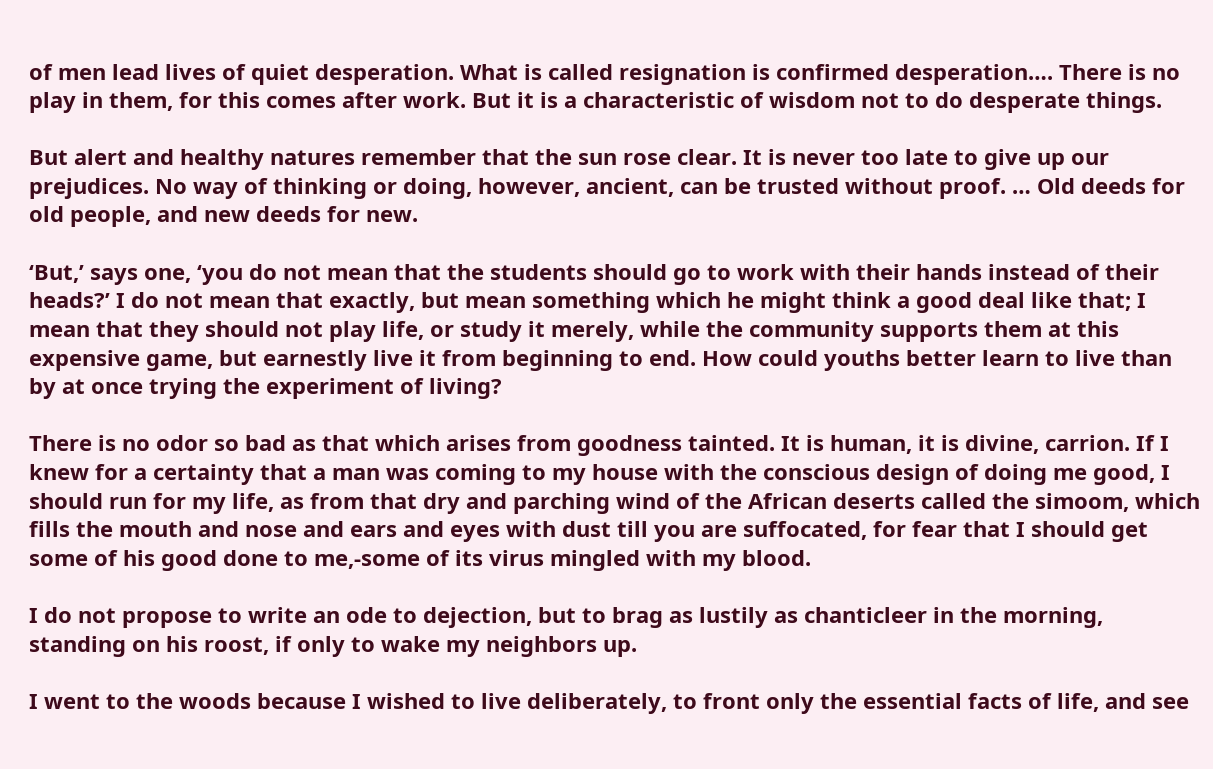of men lead lives of quiet desperation. What is called resignation is confirmed desperation…. There is no play in them, for this comes after work. But it is a characteristic of wisdom not to do desperate things.

But alert and healthy natures remember that the sun rose clear. It is never too late to give up our prejudices. No way of thinking or doing, however, ancient, can be trusted without proof. … Old deeds for old people, and new deeds for new.

‘But,’ says one, ‘you do not mean that the students should go to work with their hands instead of their heads?’ I do not mean that exactly, but mean something which he might think a good deal like that; I mean that they should not play life, or study it merely, while the community supports them at this expensive game, but earnestly live it from beginning to end. How could youths better learn to live than by at once trying the experiment of living?

There is no odor so bad as that which arises from goodness tainted. It is human, it is divine, carrion. If I knew for a certainty that a man was coming to my house with the conscious design of doing me good, I should run for my life, as from that dry and parching wind of the African deserts called the simoom, which fills the mouth and nose and ears and eyes with dust till you are suffocated, for fear that I should get some of his good done to me,-some of its virus mingled with my blood.

I do not propose to write an ode to dejection, but to brag as lustily as chanticleer in the morning, standing on his roost, if only to wake my neighbors up.

I went to the woods because I wished to live deliberately, to front only the essential facts of life, and see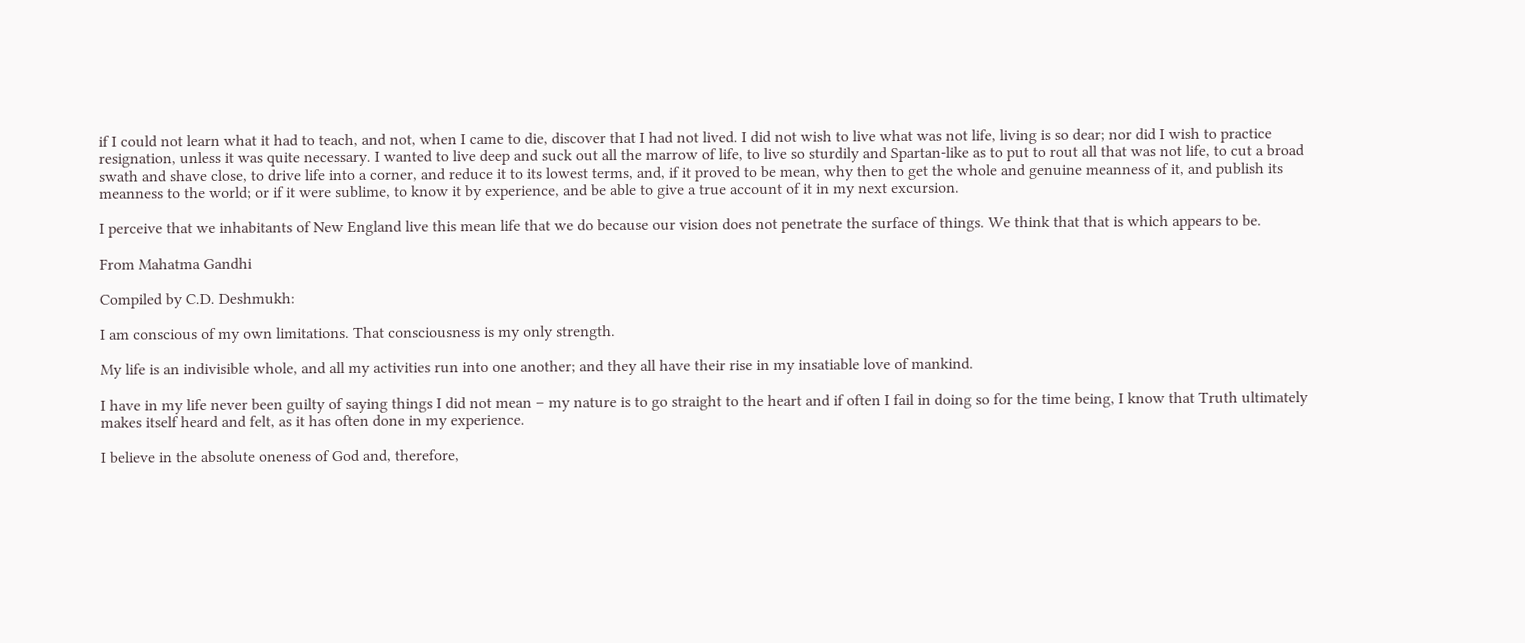if I could not learn what it had to teach, and not, when I came to die, discover that I had not lived. I did not wish to live what was not life, living is so dear; nor did I wish to practice resignation, unless it was quite necessary. I wanted to live deep and suck out all the marrow of life, to live so sturdily and Spartan-like as to put to rout all that was not life, to cut a broad swath and shave close, to drive life into a corner, and reduce it to its lowest terms, and, if it proved to be mean, why then to get the whole and genuine meanness of it, and publish its meanness to the world; or if it were sublime, to know it by experience, and be able to give a true account of it in my next excursion.

I perceive that we inhabitants of New England live this mean life that we do because our vision does not penetrate the surface of things. We think that that is which appears to be.

From Mahatma Gandhi

Compiled by C.D. Deshmukh:

I am conscious of my own limitations. That consciousness is my only strength.

My life is an indivisible whole, and all my activities run into one another; and they all have their rise in my insatiable love of mankind.

I have in my life never been guilty of saying things I did not mean – my nature is to go straight to the heart and if often I fail in doing so for the time being, I know that Truth ultimately makes itself heard and felt, as it has often done in my experience.

I believe in the absolute oneness of God and, therefore,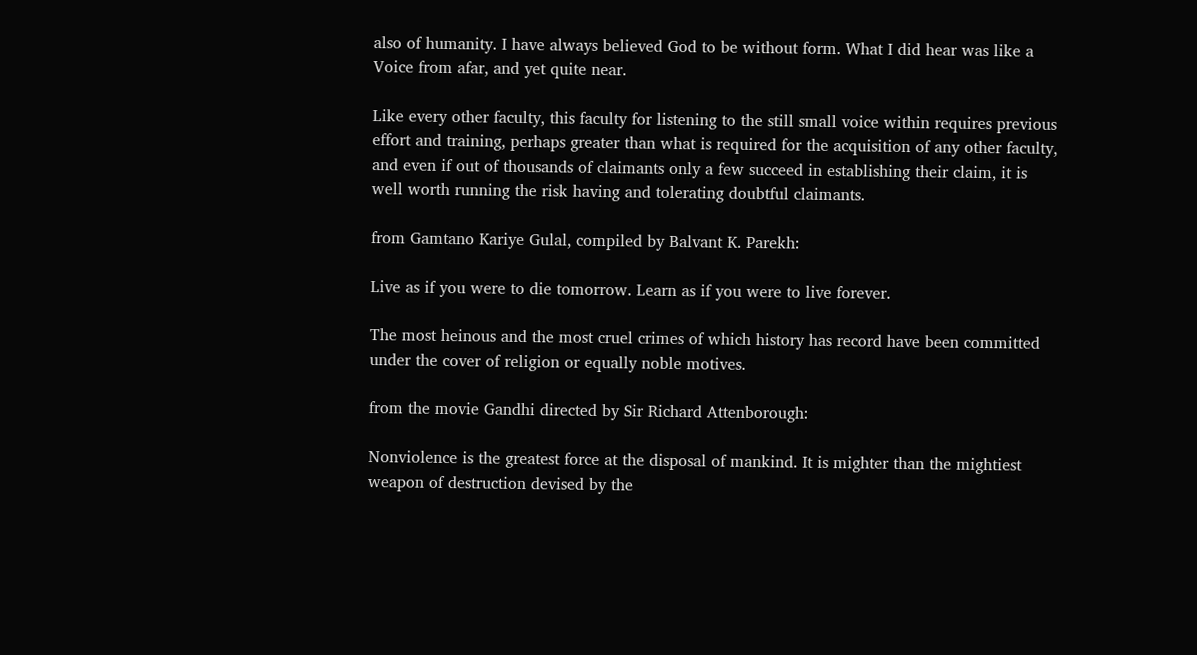also of humanity. I have always believed God to be without form. What I did hear was like a Voice from afar, and yet quite near.

Like every other faculty, this faculty for listening to the still small voice within requires previous effort and training, perhaps greater than what is required for the acquisition of any other faculty, and even if out of thousands of claimants only a few succeed in establishing their claim, it is well worth running the risk having and tolerating doubtful claimants.

from Gamtano Kariye Gulal, compiled by Balvant K. Parekh:

Live as if you were to die tomorrow. Learn as if you were to live forever.

The most heinous and the most cruel crimes of which history has record have been committed under the cover of religion or equally noble motives.

from the movie Gandhi directed by Sir Richard Attenborough:

Nonviolence is the greatest force at the disposal of mankind. It is mighter than the mightiest weapon of destruction devised by the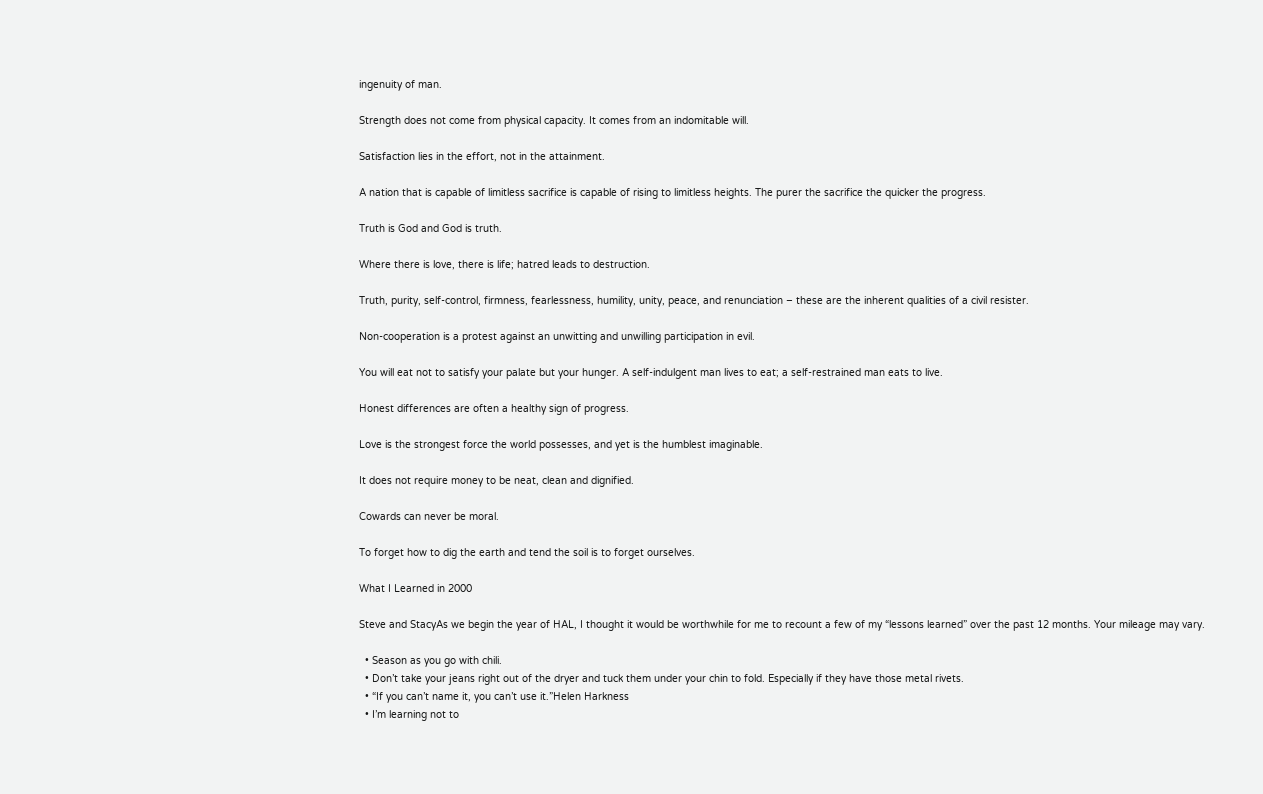ingenuity of man.

Strength does not come from physical capacity. It comes from an indomitable will.

Satisfaction lies in the effort, not in the attainment.

A nation that is capable of limitless sacrifice is capable of rising to limitless heights. The purer the sacrifice the quicker the progress.

Truth is God and God is truth.

Where there is love, there is life; hatred leads to destruction.

Truth, purity, self-control, firmness, fearlessness, humility, unity, peace, and renunciation – these are the inherent qualities of a civil resister.

Non-cooperation is a protest against an unwitting and unwilling participation in evil.

You will eat not to satisfy your palate but your hunger. A self-indulgent man lives to eat; a self-restrained man eats to live.

Honest differences are often a healthy sign of progress.

Love is the strongest force the world possesses, and yet is the humblest imaginable.

It does not require money to be neat, clean and dignified.

Cowards can never be moral.

To forget how to dig the earth and tend the soil is to forget ourselves.

What I Learned in 2000

Steve and StacyAs we begin the year of HAL, I thought it would be worthwhile for me to recount a few of my “lessons learned” over the past 12 months. Your mileage may vary.

  • Season as you go with chili.
  • Don’t take your jeans right out of the dryer and tuck them under your chin to fold. Especially if they have those metal rivets.
  • “If you can’t name it, you can’t use it.”Helen Harkness
  • I’m learning not to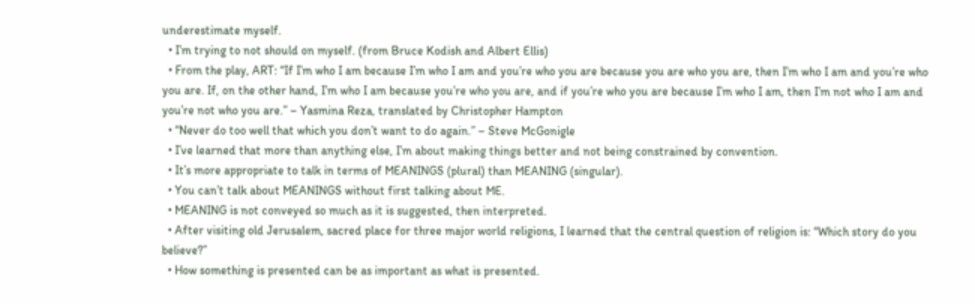underestimate myself.
  • I’m trying to not should on myself. (from Bruce Kodish and Albert Ellis)
  • From the play, ART: “If I’m who I am because I’m who I am and you’re who you are because you are who you are, then I’m who I am and you’re who you are. If, on the other hand, I’m who I am because you’re who you are, and if you’re who you are because I’m who I am, then I’m not who I am and you’re not who you are.” – Yasmina Reza, translated by Christopher Hampton
  • “Never do too well that which you don’t want to do again.” – Steve McGonigle
  • I’ve learned that more than anything else, I’m about making things better and not being constrained by convention.
  • It’s more appropriate to talk in terms of MEANINGS (plural) than MEANING (singular).
  • You can’t talk about MEANINGS without first talking about ME.
  • MEANING is not conveyed so much as it is suggested, then interpreted.
  • After visiting old Jerusalem, sacred place for three major world religions, I learned that the central question of religion is: “Which story do you believe?”
  • How something is presented can be as important as what is presented.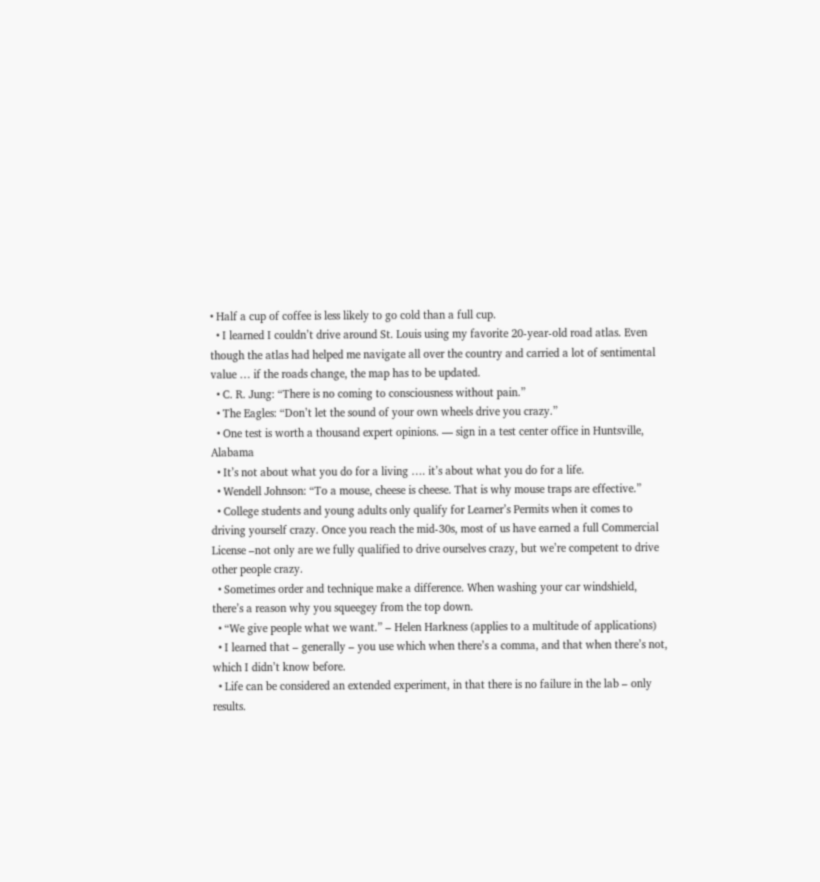• Half a cup of coffee is less likely to go cold than a full cup.
  • I learned I couldn’t drive around St. Louis using my favorite 20-year-old road atlas. Even though the atlas had helped me navigate all over the country and carried a lot of sentimental value … if the roads change, the map has to be updated.
  • C. R. Jung: “There is no coming to consciousness without pain.”
  • The Eagles: “Don’t let the sound of your own wheels drive you crazy.”
  • One test is worth a thousand expert opinions. — sign in a test center office in Huntsville, Alabama
  • It’s not about what you do for a living …. it’s about what you do for a life.
  • Wendell Johnson: “To a mouse, cheese is cheese. That is why mouse traps are effective.”
  • College students and young adults only qualify for Learner’s Permits when it comes to driving yourself crazy. Once you reach the mid-30s, most of us have earned a full Commercial License –not only are we fully qualified to drive ourselves crazy, but we’re competent to drive other people crazy.
  • Sometimes order and technique make a difference. When washing your car windshield, there’s a reason why you squeegey from the top down.
  • “We give people what we want.” – Helen Harkness (applies to a multitude of applications)
  • I learned that – generally – you use which when there’s a comma, and that when there’s not, which I didn’t know before.
  • Life can be considered an extended experiment, in that there is no failure in the lab – only results.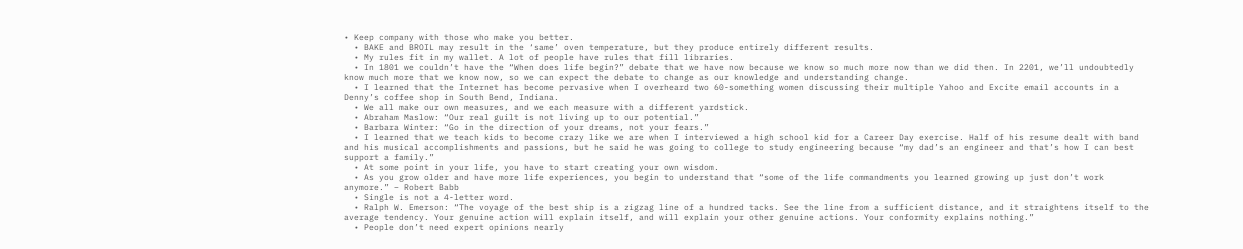• Keep company with those who make you better.
  • BAKE and BROIL may result in the ‘same’ oven temperature, but they produce entirely different results.
  • My rules fit in my wallet. A lot of people have rules that fill libraries.
  • In 1801 we couldn’t have the “When does life begin?” debate that we have now because we know so much more now than we did then. In 2201, we’ll undoubtedly know much more that we know now, so we can expect the debate to change as our knowledge and understanding change.
  • I learned that the Internet has become pervasive when I overheard two 60-something women discussing their multiple Yahoo and Excite email accounts in a Denny’s coffee shop in South Bend, Indiana.
  • We all make our own measures, and we each measure with a different yardstick.
  • Abraham Maslow: “Our real guilt is not living up to our potential.”
  • Barbara Winter: “Go in the direction of your dreams, not your fears.”
  • I learned that we teach kids to become crazy like we are when I interviewed a high school kid for a Career Day exercise. Half of his resume dealt with band and his musical accomplishments and passions, but he said he was going to college to study engineering because “my dad’s an engineer and that’s how I can best support a family.”
  • At some point in your life, you have to start creating your own wisdom.
  • As you grow older and have more life experiences, you begin to understand that “some of the life commandments you learned growing up just don’t work anymore.” – Robert Babb
  • Single is not a 4-letter word.
  • Ralph W. Emerson: “The voyage of the best ship is a zigzag line of a hundred tacks. See the line from a sufficient distance, and it straightens itself to the average tendency. Your genuine action will explain itself, and will explain your other genuine actions. Your conformity explains nothing.”
  • People don’t need expert opinions nearly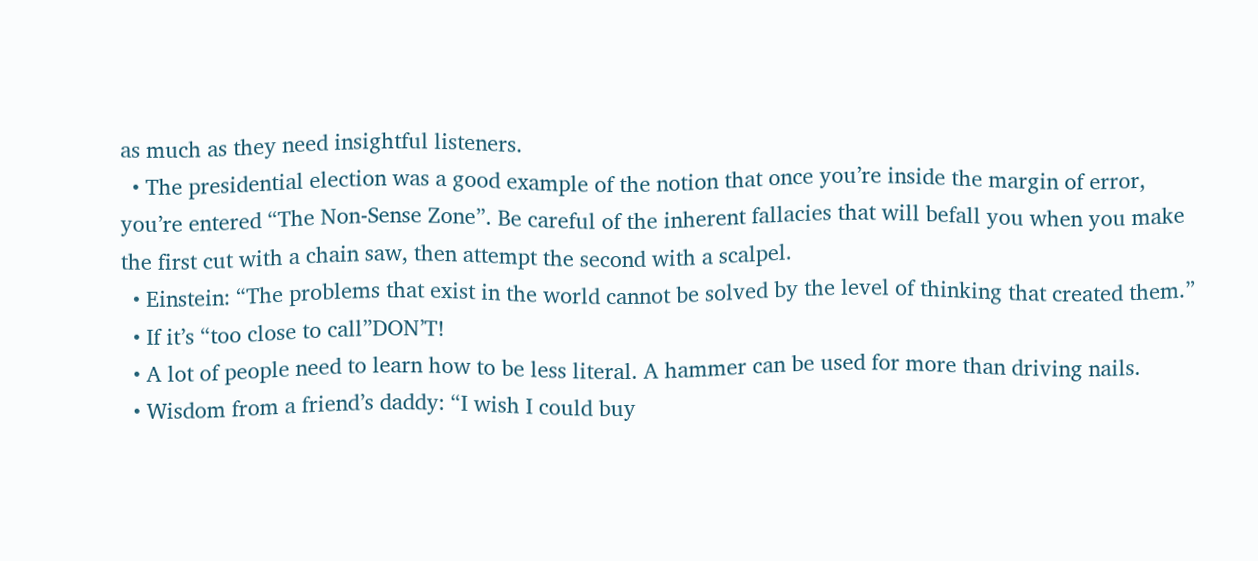as much as they need insightful listeners.
  • The presidential election was a good example of the notion that once you’re inside the margin of error, you’re entered “The Non-Sense Zone”. Be careful of the inherent fallacies that will befall you when you make the first cut with a chain saw, then attempt the second with a scalpel.
  • Einstein: “The problems that exist in the world cannot be solved by the level of thinking that created them.”
  • If it’s “too close to call”DON’T!
  • A lot of people need to learn how to be less literal. A hammer can be used for more than driving nails.
  • Wisdom from a friend’s daddy: “I wish I could buy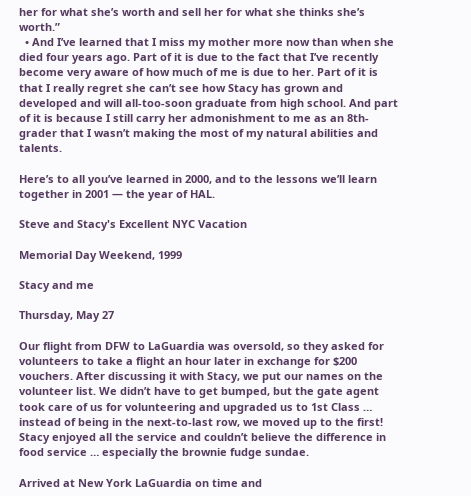her for what she’s worth and sell her for what she thinks she’s worth.”
  • And I’ve learned that I miss my mother more now than when she died four years ago. Part of it is due to the fact that I’ve recently become very aware of how much of me is due to her. Part of it is that I really regret she can’t see how Stacy has grown and developed and will all-too-soon graduate from high school. And part of it is because I still carry her admonishment to me as an 8th-grader that I wasn’t making the most of my natural abilities and talents.

Here’s to all you’ve learned in 2000, and to the lessons we’ll learn together in 2001 — the year of HAL.

Steve and Stacy's Excellent NYC Vacation

Memorial Day Weekend, 1999

Stacy and me

Thursday, May 27

Our flight from DFW to LaGuardia was oversold, so they asked for volunteers to take a flight an hour later in exchange for $200 vouchers. After discussing it with Stacy, we put our names on the volunteer list. We didn’t have to get bumped, but the gate agent took care of us for volunteering and upgraded us to 1st Class …  instead of being in the next-to-last row, we moved up to the first! Stacy enjoyed all the service and couldn’t believe the difference in food service … especially the brownie fudge sundae.

Arrived at New York LaGuardia on time and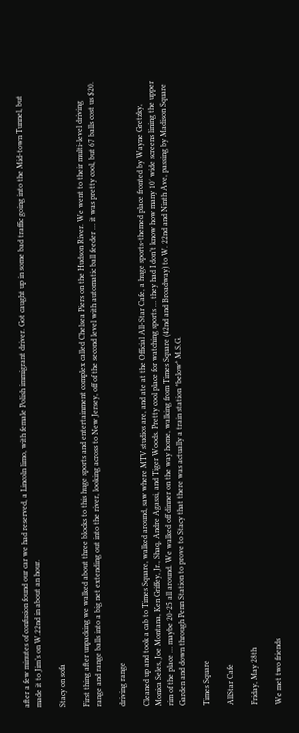after a few minutes of confusion found our car we had reserved, a Lincoln limo, with female Polish immigrant driver. Got caught up in some bad traffic going into the Mid-town Tunnel, but made it to Jim’s on W.22nd in about an hour.

Stacy on sofa

First thing after unpacking we walked about three blocks to this huge sports and entertainment complex called Chelsea Piers on the Hudson River. We went to their multi-level driving range and range balls into a big net extending out into the river, looking across to New Jersey, off of the second level with automatic ball feeder … it was pretty cool, but 67 balls cost us $20.

driving range

Cleaned up and took a cab to Times Square, walked around, saw where MTV studios are, and ate at the Official All-Star Cafe, a huge sports-themed place fronted by Wayne Gretzky, Monica Seles, Joe Montana, Ken Griffey, Jr., Shaq, Andre Agassi, and Tiger Woods. Pretty cool place for watching sports … they had I don’t know how many 10′ wide screens lining the upper rim of the place … maybe 20-25 all around. We walked off dinner on the way home, walking from Times Square (42nd and Broadway) to W. 22nd and Ninth Ave, passing by Madison Square Garden and down through Penn Station to prove to Stacy that there was actually a train station *below* M.S.G.

Times Square

AllStar Cafe

Friday, May 28th

We met two friends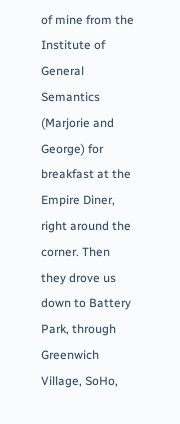of mine from the Institute of General Semantics (Marjorie and George) for breakfast at the Empire Diner, right around the corner. Then they drove us down to Battery Park, through Greenwich Village, SoHo,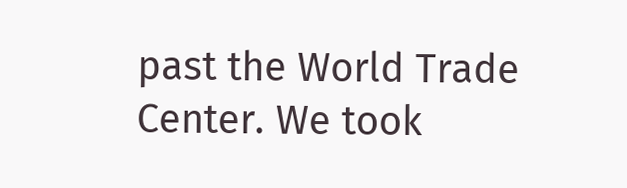past the World Trade Center. We took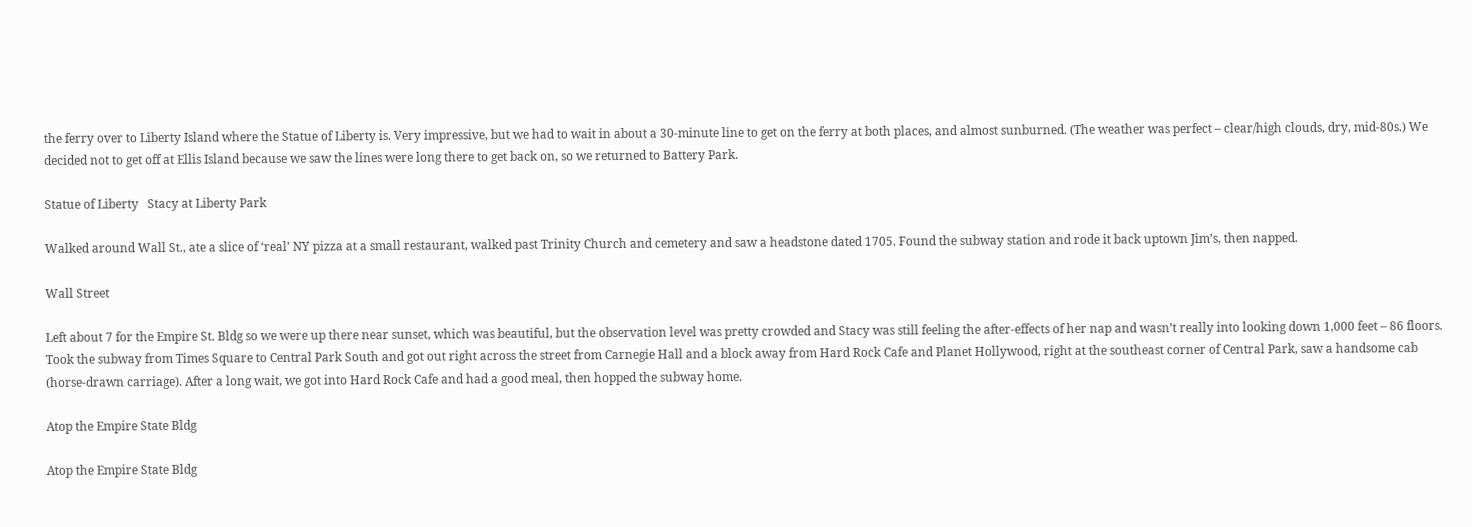the ferry over to Liberty Island where the Statue of Liberty is. Very impressive, but we had to wait in about a 30-minute line to get on the ferry at both places, and almost sunburned. (The weather was perfect – clear/high clouds, dry, mid-80s.) We decided not to get off at Ellis Island because we saw the lines were long there to get back on, so we returned to Battery Park.

Statue of Liberty   Stacy at Liberty Park

Walked around Wall St., ate a slice of ‘real’ NY pizza at a small restaurant, walked past Trinity Church and cemetery and saw a headstone dated 1705. Found the subway station and rode it back uptown Jim’s, then napped.

Wall Street

Left about 7 for the Empire St. Bldg so we were up there near sunset, which was beautiful, but the observation level was pretty crowded and Stacy was still feeling the after-effects of her nap and wasn’t really into looking down 1,000 feet – 86 floors. Took the subway from Times Square to Central Park South and got out right across the street from Carnegie Hall and a block away from Hard Rock Cafe and Planet Hollywood, right at the southeast corner of Central Park, saw a handsome cab (horse-drawn carriage). After a long wait, we got into Hard Rock Cafe and had a good meal, then hopped the subway home.

Atop the Empire State Bldg

Atop the Empire State Bldg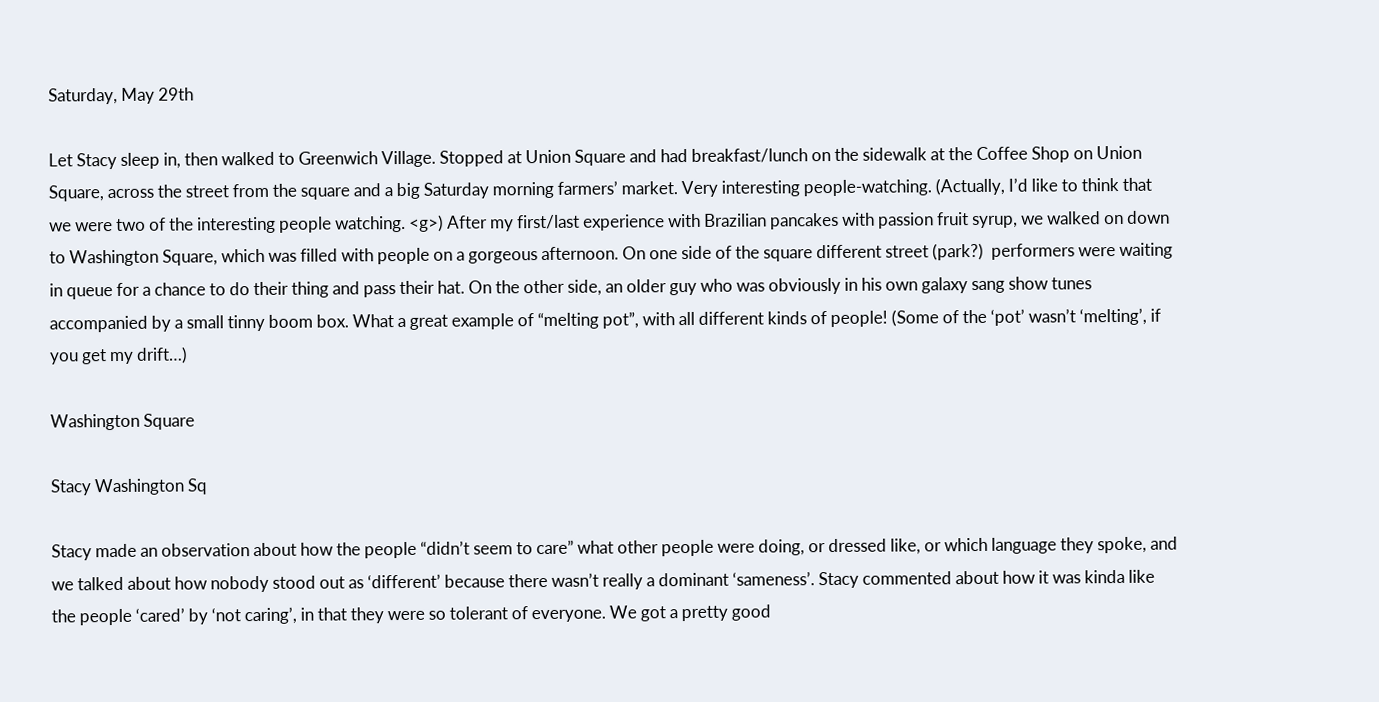Saturday, May 29th

Let Stacy sleep in, then walked to Greenwich Village. Stopped at Union Square and had breakfast/lunch on the sidewalk at the Coffee Shop on Union Square, across the street from the square and a big Saturday morning farmers’ market. Very interesting people-watching. (Actually, I’d like to think that we were two of the interesting people watching. <g>) After my first/last experience with Brazilian pancakes with passion fruit syrup, we walked on down to Washington Square, which was filled with people on a gorgeous afternoon. On one side of the square different street (park?)  performers were waiting in queue for a chance to do their thing and pass their hat. On the other side, an older guy who was obviously in his own galaxy sang show tunes accompanied by a small tinny boom box. What a great example of “melting pot”, with all different kinds of people! (Some of the ‘pot’ wasn’t ‘melting’, if you get my drift…)

Washington Square

Stacy Washington Sq

Stacy made an observation about how the people “didn’t seem to care” what other people were doing, or dressed like, or which language they spoke, and we talked about how nobody stood out as ‘different’ because there wasn’t really a dominant ‘sameness’. Stacy commented about how it was kinda like the people ‘cared’ by ‘not caring’, in that they were so tolerant of everyone. We got a pretty good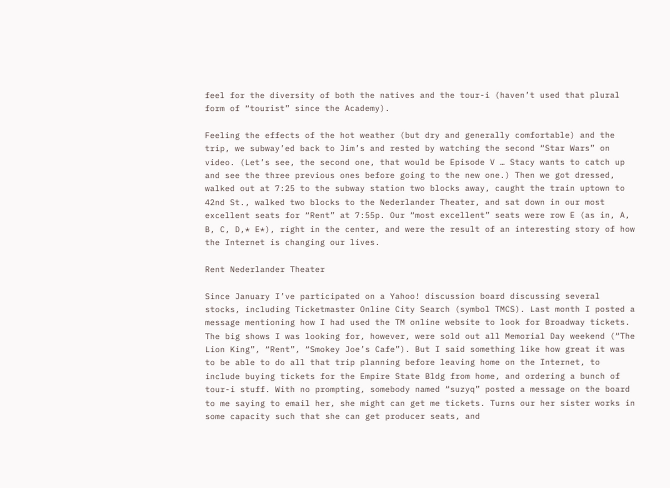feel for the diversity of both the natives and the tour-i (haven’t used that plural form of “tourist” since the Academy).

Feeling the effects of the hot weather (but dry and generally comfortable) and the trip, we subway’ed back to Jim’s and rested by watching the second “Star Wars” on video. (Let’s see, the second one, that would be Episode V … Stacy wants to catch up and see the three previous ones before going to the new one.) Then we got dressed, walked out at 7:25 to the subway station two blocks away, caught the train uptown to 42nd St., walked two blocks to the Nederlander Theater, and sat down in our most excellent seats for “Rent” at 7:55p. Our “most excellent” seats were row E (as in, A, B, C, D,* E*), right in the center, and were the result of an interesting story of how the Internet is changing our lives.

Rent Nederlander Theater

Since January I’ve participated on a Yahoo! discussion board discussing several stocks, including Ticketmaster Online City Search (symbol TMCS). Last month I posted a message mentioning how I had used the TM online website to look for Broadway tickets. The big shows I was looking for, however, were sold out all Memorial Day weekend (“The Lion King”, “Rent”, “Smokey Joe’s Cafe”). But I said something like how great it was to be able to do all that trip planning before leaving home on the Internet, to include buying tickets for the Empire State Bldg from home, and ordering a bunch of tour-i stuff. With no prompting, somebody named “suzyq” posted a message on the board to me saying to email her, she might can get me tickets. Turns our her sister works in some capacity such that she can get producer seats, and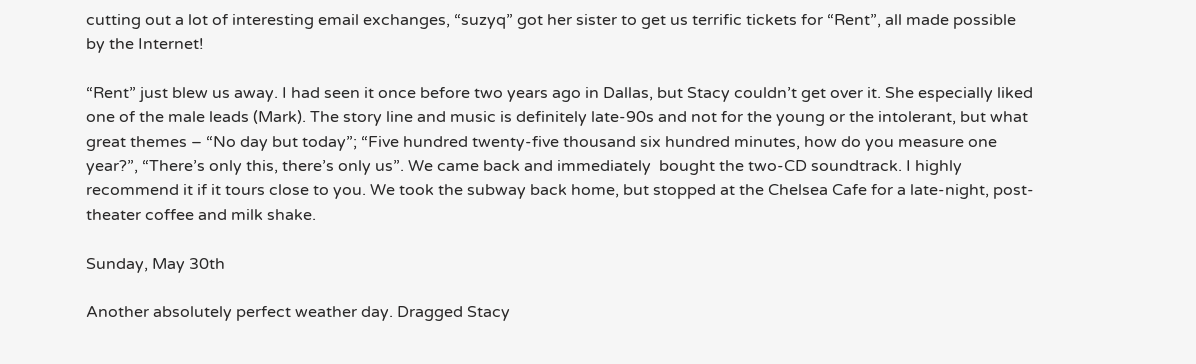cutting out a lot of interesting email exchanges, “suzyq” got her sister to get us terrific tickets for “Rent”, all made possible by the Internet!

“Rent” just blew us away. I had seen it once before two years ago in Dallas, but Stacy couldn’t get over it. She especially liked one of the male leads (Mark). The story line and music is definitely late-90s and not for the young or the intolerant, but what great themes – “No day but today”; “Five hundred twenty-five thousand six hundred minutes, how do you measure one year?”, “There’s only this, there’s only us”. We came back and immediately  bought the two-CD soundtrack. I highly recommend it if it tours close to you. We took the subway back home, but stopped at the Chelsea Cafe for a late-night, post-theater coffee and milk shake.

Sunday, May 30th

Another absolutely perfect weather day. Dragged Stacy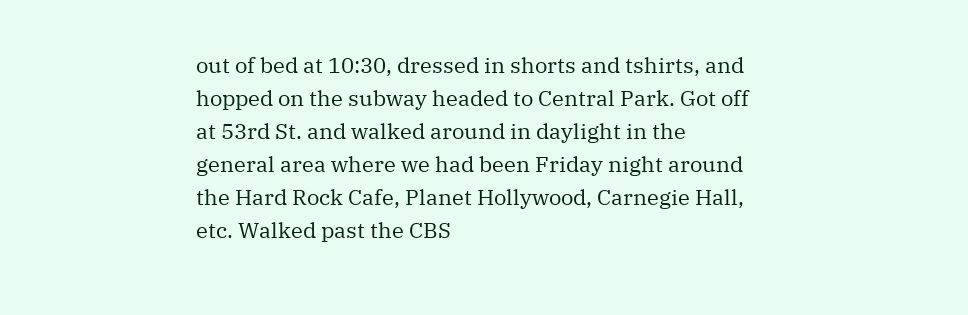out of bed at 10:30, dressed in shorts and tshirts, and hopped on the subway headed to Central Park. Got off at 53rd St. and walked around in daylight in the general area where we had been Friday night around the Hard Rock Cafe, Planet Hollywood, Carnegie Hall, etc. Walked past the CBS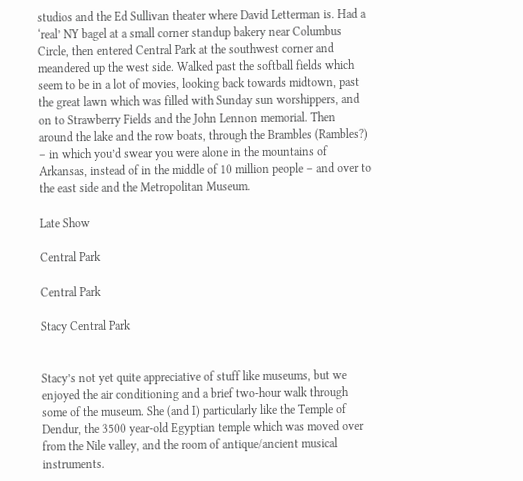studios and the Ed Sullivan theater where David Letterman is. Had a ‘real’ NY bagel at a small corner standup bakery near Columbus Circle, then entered Central Park at the southwest corner and meandered up the west side. Walked past the softball fields which seem to be in a lot of movies, looking back towards midtown, past the great lawn which was filled with Sunday sun worshippers, and on to Strawberry Fields and the John Lennon memorial. Then around the lake and the row boats, through the Brambles (Rambles?) – in which you’d swear you were alone in the mountains of Arkansas, instead of in the middle of 10 million people – and over to the east side and the Metropolitan Museum.

Late Show

Central Park

Central Park

Stacy Central Park


Stacy’s not yet quite appreciative of stuff like museums, but we enjoyed the air conditioning and a brief two-hour walk through some of the museum. She (and I) particularly like the Temple of Dendur, the 3500 year-old Egyptian temple which was moved over from the Nile valley, and the room of antique/ancient musical instruments.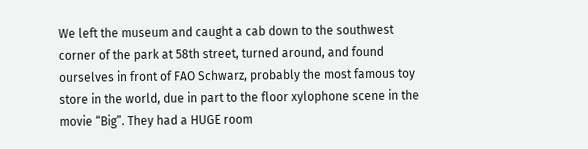We left the museum and caught a cab down to the southwest corner of the park at 58th street, turned around, and found ourselves in front of FAO Schwarz, probably the most famous toy store in the world, due in part to the floor xylophone scene in the movie “Big”. They had a HUGE room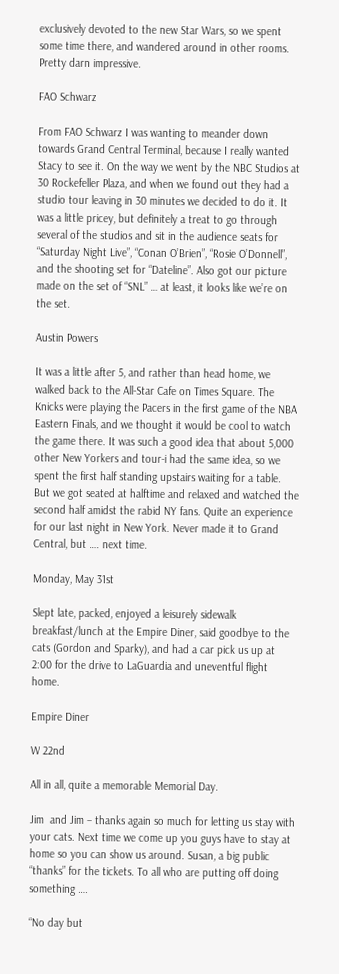exclusively devoted to the new Star Wars, so we spent some time there, and wandered around in other rooms. Pretty darn impressive.

FAO Schwarz

From FAO Schwarz I was wanting to meander down towards Grand Central Terminal, because I really wanted Stacy to see it. On the way we went by the NBC Studios at 30 Rockefeller Plaza, and when we found out they had a studio tour leaving in 30 minutes we decided to do it. It was a little pricey, but definitely a treat to go through several of the studios and sit in the audience seats for “Saturday Night Live”, “Conan O’Brien”, “Rosie O’Donnell”, and the shooting set for “Dateline”. Also got our picture made on the set of “SNL” … at least, it looks like we’re on the set.

Austin Powers

It was a little after 5, and rather than head home, we walked back to the All-Star Cafe on Times Square. The Knicks were playing the Pacers in the first game of the NBA Eastern Finals, and we thought it would be cool to watch the game there. It was such a good idea that about 5,000 other New Yorkers and tour-i had the same idea, so we spent the first half standing upstairs waiting for a table. But we got seated at halftime and relaxed and watched the second half amidst the rabid NY fans. Quite an experience for our last night in New York. Never made it to Grand Central, but …. next time.

Monday, May 31st

Slept late, packed, enjoyed a leisurely sidewalk breakfast/lunch at the Empire Diner, said goodbye to the cats (Gordon and Sparky), and had a car pick us up at 2:00 for the drive to LaGuardia and uneventful flight home.

Empire Diner

W 22nd

All in all, quite a memorable Memorial Day.

Jim  and Jim – thanks again so much for letting us stay with your cats. Next time we come up you guys have to stay at home so you can show us around. Susan, a big public “thanks” for the tickets. To all who are putting off doing something ….

“No day but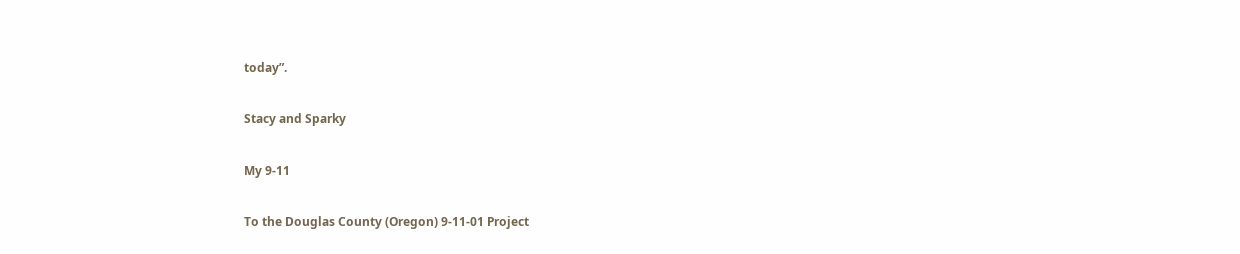today”.

Stacy and Sparky

My 9-11

To the Douglas County (Oregon) 9-11-01 Project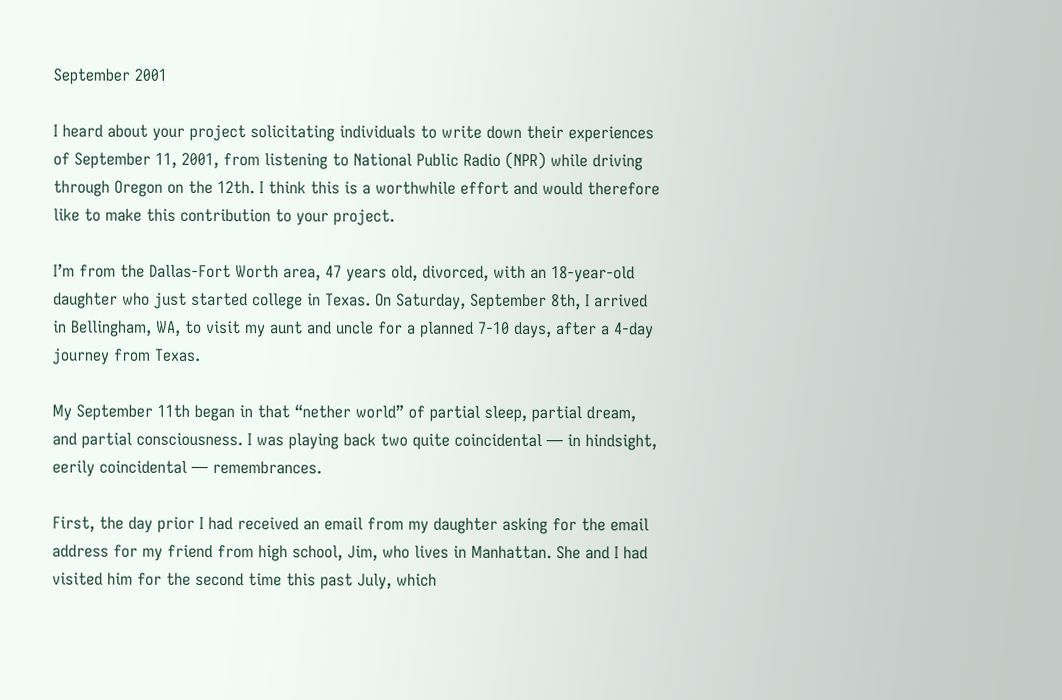September 2001

I heard about your project solicitating individuals to write down their experiences of September 11, 2001, from listening to National Public Radio (NPR) while driving through Oregon on the 12th. I think this is a worthwhile effort and would therefore like to make this contribution to your project.

I’m from the Dallas-Fort Worth area, 47 years old, divorced, with an 18-year-old daughter who just started college in Texas. On Saturday, September 8th, I arrived in Bellingham, WA, to visit my aunt and uncle for a planned 7-10 days, after a 4-day journey from Texas.

My September 11th began in that “nether world” of partial sleep, partial dream, and partial consciousness. I was playing back two quite coincidental — in hindsight, eerily coincidental — remembrances.

First, the day prior I had received an email from my daughter asking for the email address for my friend from high school, Jim, who lives in Manhattan. She and I had visited him for the second time this past July, which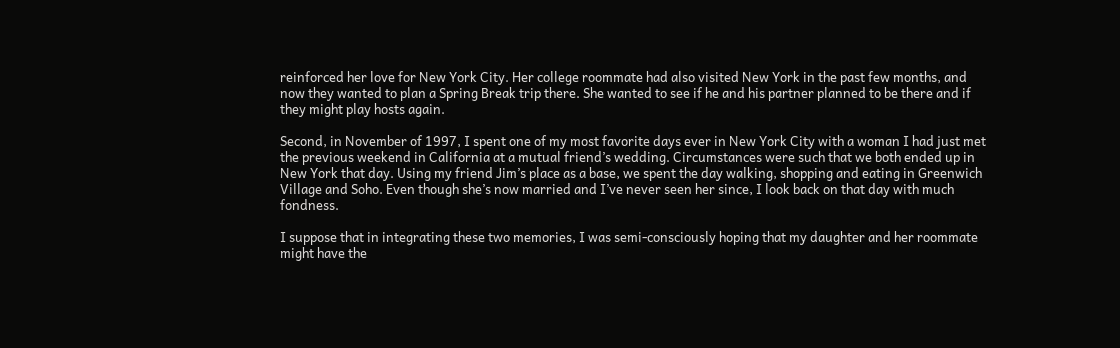reinforced her love for New York City. Her college roommate had also visited New York in the past few months, and now they wanted to plan a Spring Break trip there. She wanted to see if he and his partner planned to be there and if they might play hosts again.

Second, in November of 1997, I spent one of my most favorite days ever in New York City with a woman I had just met the previous weekend in California at a mutual friend’s wedding. Circumstances were such that we both ended up in New York that day. Using my friend Jim’s place as a base, we spent the day walking, shopping and eating in Greenwich Village and Soho. Even though she’s now married and I’ve never seen her since, I look back on that day with much fondness.

I suppose that in integrating these two memories, I was semi-consciously hoping that my daughter and her roommate might have the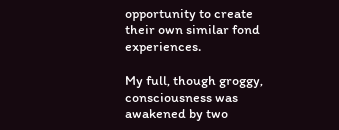opportunity to create their own similar fond experiences.

My full, though groggy, consciousness was awakened by two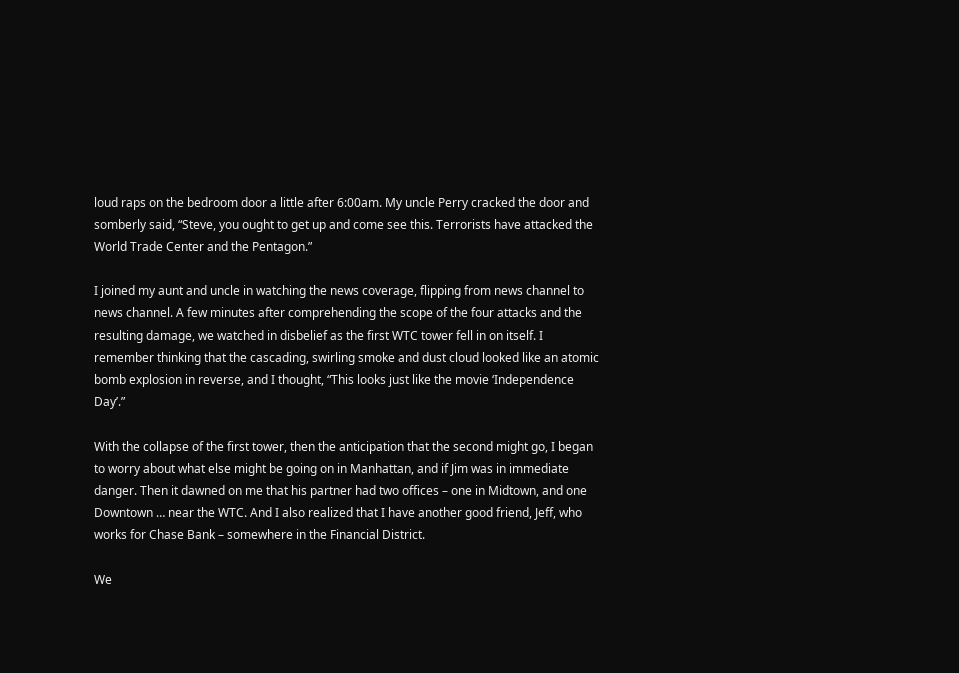loud raps on the bedroom door a little after 6:00am. My uncle Perry cracked the door and somberly said, “Steve, you ought to get up and come see this. Terrorists have attacked the World Trade Center and the Pentagon.”

I joined my aunt and uncle in watching the news coverage, flipping from news channel to news channel. A few minutes after comprehending the scope of the four attacks and the resulting damage, we watched in disbelief as the first WTC tower fell in on itself. I remember thinking that the cascading, swirling smoke and dust cloud looked like an atomic bomb explosion in reverse, and I thought, “This looks just like the movie ‘Independence Day’.”

With the collapse of the first tower, then the anticipation that the second might go, I began to worry about what else might be going on in Manhattan, and if Jim was in immediate danger. Then it dawned on me that his partner had two offices – one in Midtown, and one Downtown … near the WTC. And I also realized that I have another good friend, Jeff, who works for Chase Bank – somewhere in the Financial District.

We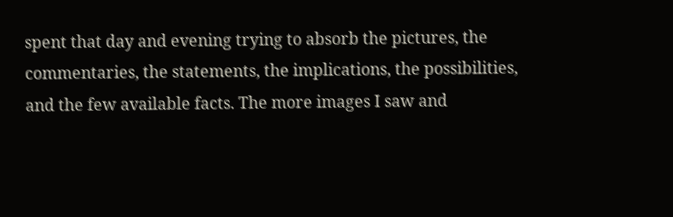spent that day and evening trying to absorb the pictures, the commentaries, the statements, the implications, the possibilities, and the few available facts. The more images I saw and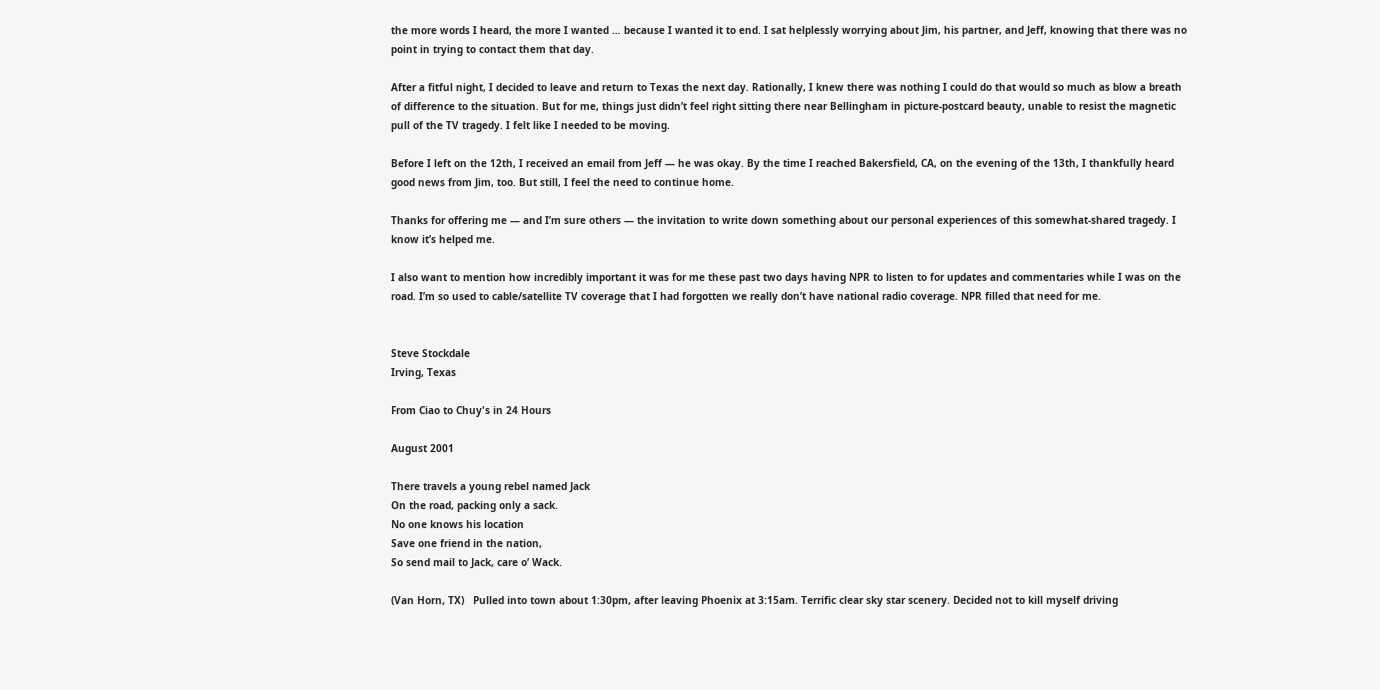the more words I heard, the more I wanted … because I wanted it to end. I sat helplessly worrying about Jim, his partner, and Jeff, knowing that there was no point in trying to contact them that day.

After a fitful night, I decided to leave and return to Texas the next day. Rationally, I knew there was nothing I could do that would so much as blow a breath of difference to the situation. But for me, things just didn’t feel right sitting there near Bellingham in picture-postcard beauty, unable to resist the magnetic pull of the TV tragedy. I felt like I needed to be moving.

Before I left on the 12th, I received an email from Jeff — he was okay. By the time I reached Bakersfield, CA, on the evening of the 13th, I thankfully heard good news from Jim, too. But still, I feel the need to continue home.

Thanks for offering me — and I’m sure others — the invitation to write down something about our personal experiences of this somewhat-shared tragedy. I know it’s helped me.

I also want to mention how incredibly important it was for me these past two days having NPR to listen to for updates and commentaries while I was on the road. I’m so used to cable/satellite TV coverage that I had forgotten we really don’t have national radio coverage. NPR filled that need for me.


Steve Stockdale
Irving, Texas

From Ciao to Chuy's in 24 Hours

August 2001

There travels a young rebel named Jack
On the road, packing only a sack.
No one knows his location
Save one friend in the nation,
So send mail to Jack, care o’ Wack.

(Van Horn, TX)   Pulled into town about 1:30pm, after leaving Phoenix at 3:15am. Terrific clear sky star scenery. Decided not to kill myself driving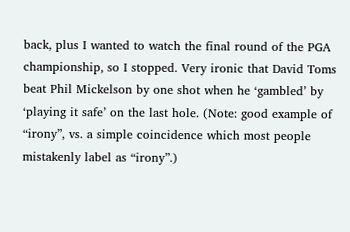back, plus I wanted to watch the final round of the PGA championship, so I stopped. Very ironic that David Toms beat Phil Mickelson by one shot when he ‘gambled’ by ‘playing it safe’ on the last hole. (Note: good example of “irony”, vs. a simple coincidence which most people mistakenly label as “irony”.)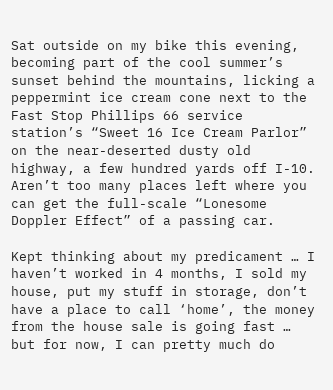Sat outside on my bike this evening, becoming part of the cool summer’s sunset behind the mountains, licking a peppermint ice cream cone next to the Fast Stop Phillips 66 service station’s “Sweet 16 Ice Cream Parlor” on the near-deserted dusty old highway, a few hundred yards off I-10. Aren’t too many places left where you can get the full-scale “Lonesome Doppler Effect” of a passing car.

Kept thinking about my predicament … I haven’t worked in 4 months, I sold my house, put my stuff in storage, don’t have a place to call ‘home’, the money from the house sale is going fast … but for now, I can pretty much do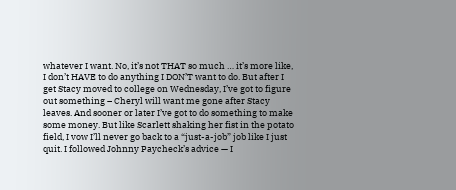whatever I want. No, it’s not THAT so much … it’s more like, I don’t HAVE to do anything I DON’T want to do. But after I get Stacy moved to college on Wednesday, I’ve got to figure out something – Cheryl will want me gone after Stacy leaves. And sooner or later I’ve got to do something to make some money. But like Scarlett shaking her fist in the potato field, I vow I’ll never go back to a “just-a-job” job like I just quit. I followed Johnny Paycheck’s advice — I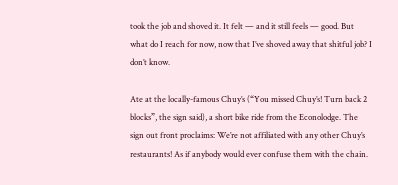took the job and shoved it. It felt — and it still feels — good. But what do I reach for now, now that I’ve shoved away that shitful job? I don’t know.

Ate at the locally-famous Chuy’s (“You missed Chuy’s! Turn back 2 blocks”, the sign said), a short bike ride from the Econolodge. The sign out front proclaims: We’re not affiliated with any other Chuy’s restaurants! As if anybody would ever confuse them with the chain.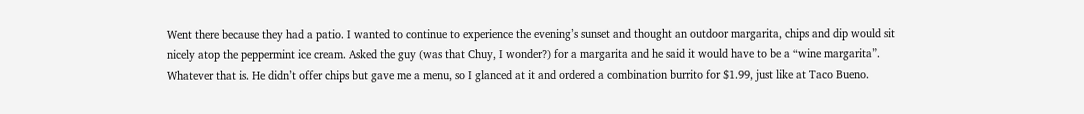Went there because they had a patio. I wanted to continue to experience the evening’s sunset and thought an outdoor margarita, chips and dip would sit nicely atop the peppermint ice cream. Asked the guy (was that Chuy, I wonder?) for a margarita and he said it would have to be a “wine margarita”. Whatever that is. He didn’t offer chips but gave me a menu, so I glanced at it and ordered a combination burrito for $1.99, just like at Taco Bueno.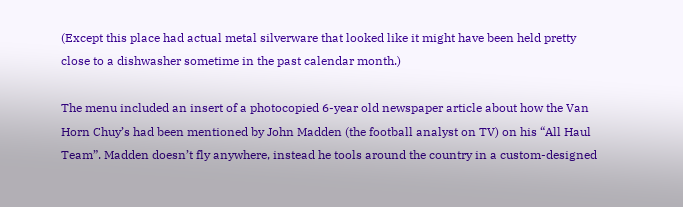(Except this place had actual metal silverware that looked like it might have been held pretty close to a dishwasher sometime in the past calendar month.)

The menu included an insert of a photocopied 6-year old newspaper article about how the Van Horn Chuy’s had been mentioned by John Madden (the football analyst on TV) on his “All Haul Team”. Madden doesn’t fly anywhere, instead he tools around the country in a custom-designed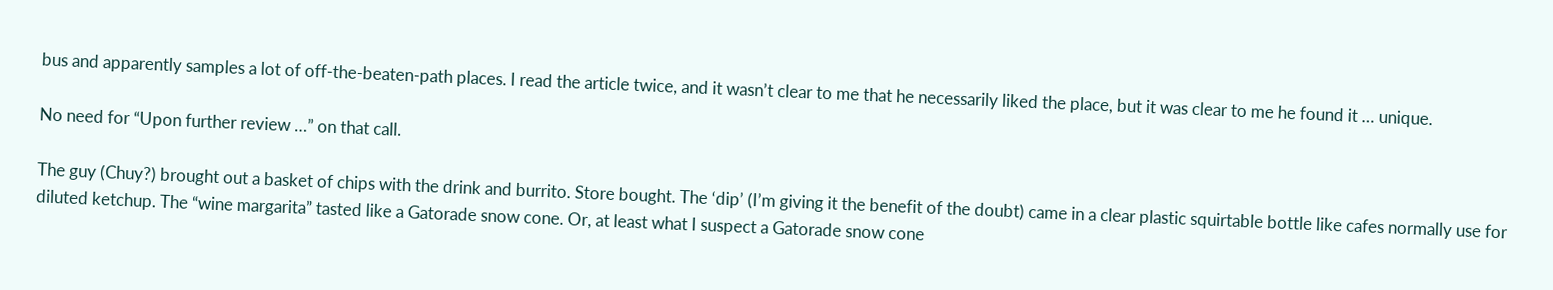bus and apparently samples a lot of off-the-beaten-path places. I read the article twice, and it wasn’t clear to me that he necessarily liked the place, but it was clear to me he found it … unique.

No need for “Upon further review …” on that call.

The guy (Chuy?) brought out a basket of chips with the drink and burrito. Store bought. The ‘dip’ (I’m giving it the benefit of the doubt) came in a clear plastic squirtable bottle like cafes normally use for diluted ketchup. The “wine margarita” tasted like a Gatorade snow cone. Or, at least what I suspect a Gatorade snow cone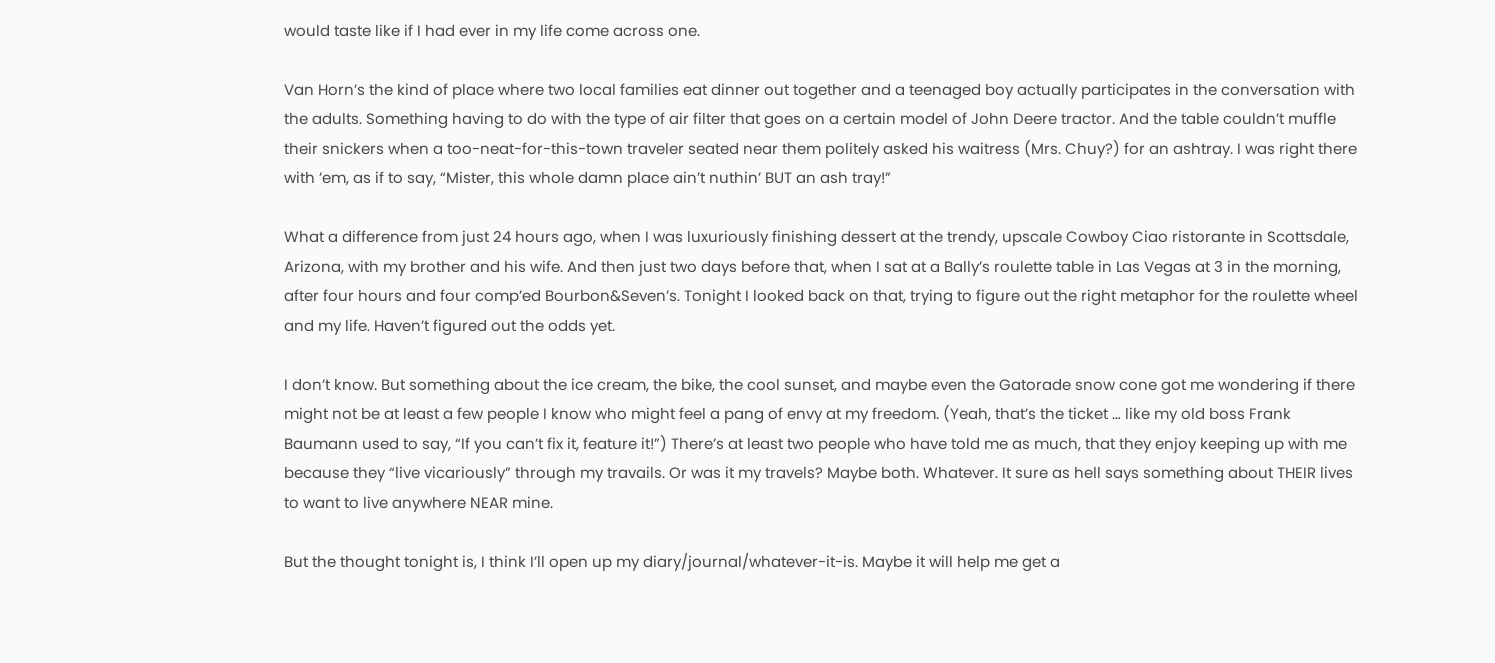would taste like if I had ever in my life come across one.

Van Horn’s the kind of place where two local families eat dinner out together and a teenaged boy actually participates in the conversation with the adults. Something having to do with the type of air filter that goes on a certain model of John Deere tractor. And the table couldn’t muffle their snickers when a too-neat-for-this-town traveler seated near them politely asked his waitress (Mrs. Chuy?) for an ashtray. I was right there with ’em, as if to say, “Mister, this whole damn place ain’t nuthin’ BUT an ash tray!”

What a difference from just 24 hours ago, when I was luxuriously finishing dessert at the trendy, upscale Cowboy Ciao ristorante in Scottsdale, Arizona, with my brother and his wife. And then just two days before that, when I sat at a Bally’s roulette table in Las Vegas at 3 in the morning, after four hours and four comp’ed Bourbon&Seven’s. Tonight I looked back on that, trying to figure out the right metaphor for the roulette wheel and my life. Haven’t figured out the odds yet.

I don’t know. But something about the ice cream, the bike, the cool sunset, and maybe even the Gatorade snow cone got me wondering if there might not be at least a few people I know who might feel a pang of envy at my freedom. (Yeah, that’s the ticket … like my old boss Frank Baumann used to say, “If you can’t fix it, feature it!”) There’s at least two people who have told me as much, that they enjoy keeping up with me because they “live vicariously” through my travails. Or was it my travels? Maybe both. Whatever. It sure as hell says something about THEIR lives to want to live anywhere NEAR mine.

But the thought tonight is, I think I’ll open up my diary/journal/whatever-it-is. Maybe it will help me get a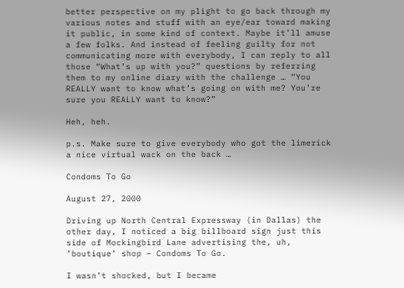better perspective on my plight to go back through my various notes and stuff with an eye/ear toward making it public, in some kind of context. Maybe it’ll amuse a few folks. And instead of feeling guilty for not communicating more with everybody, I can reply to all those “What’s up with you?” questions by referring them to my online diary with the challenge … “You REALLY want to know what’s going on with me? You’re sure you REALLY want to know?”

Heh, heh.

p.s. Make sure to give everybody who got the limerick a nice virtual wack on the back …

Condoms To Go

August 27, 2000

Driving up North Central Expressway (in Dallas) the other day, I noticed a big billboard sign just this side of Mockingbird Lane advertising the, uh, ’boutique’ shop – Condoms To Go.

I wasn’t shocked, but I became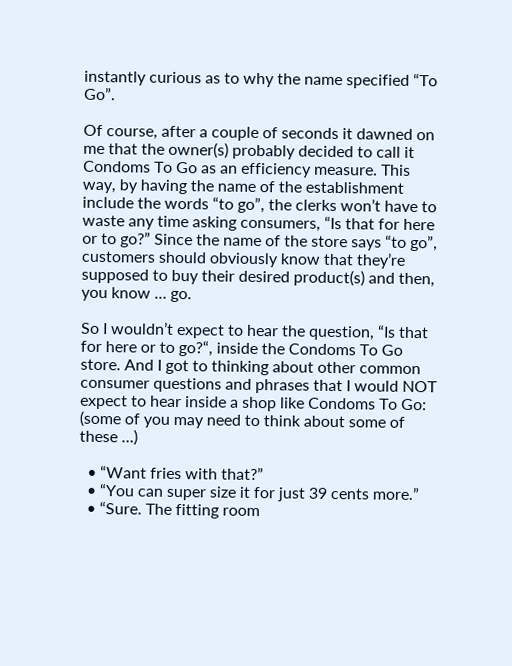instantly curious as to why the name specified “To Go”.

Of course, after a couple of seconds it dawned on me that the owner(s) probably decided to call it Condoms To Go as an efficiency measure. This way, by having the name of the establishment include the words “to go”, the clerks won’t have to waste any time asking consumers, “Is that for here or to go?” Since the name of the store says “to go”, customers should obviously know that they’re supposed to buy their desired product(s) and then, you know … go.

So I wouldn’t expect to hear the question, “Is that for here or to go?“, inside the Condoms To Go store. And I got to thinking about other common consumer questions and phrases that I would NOT expect to hear inside a shop like Condoms To Go: (some of you may need to think about some of these …)

  • “Want fries with that?”
  • “You can super size it for just 39 cents more.”
  • “Sure. The fitting room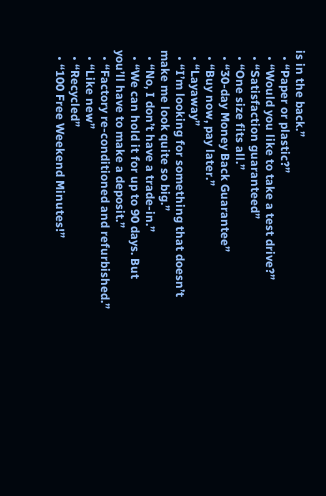is in the back.”
  • “Paper or plastic?”
  • “Would you like to take a test drive?”
  • “Satisfaction guaranteed”
  • “One size fits all.”
  • “30-day Money Back Guarantee”
  • “Buy now, pay later.”
  • “Layaway”
  • “I’m looking for something that doesn’t make me look quite so big.”
  • “No, I don’t have a trade-in.”
  • “We can hold it for up to 90 days. But you’ll have to make a deposit.”
  • “Factory re-conditioned and refurbished.”
  • “Like new”
  • “Recycled”
  • “100 Free Weekend Minutes!”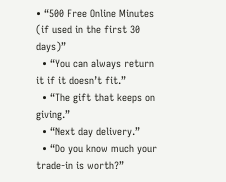• “500 Free Online Minutes (if used in the first 30 days)”
  • “You can always return it if it doesn’t fit.”
  • “The gift that keeps on giving.”
  • “Next day delivery.”
  • “Do you know much your trade-in is worth?”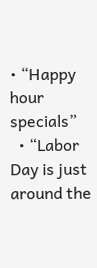• “Happy hour specials”
  • “Labor Day is just around the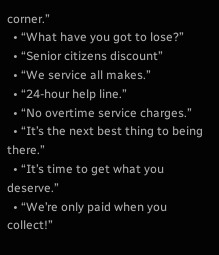corner.”
  • “What have you got to lose?”
  • “Senior citizens discount”
  • “We service all makes.”
  • “24-hour help line.”
  • “No overtime service charges.”
  • “It’s the next best thing to being there.”
  • “It’s time to get what you deserve.”
  • “We’re only paid when you collect!”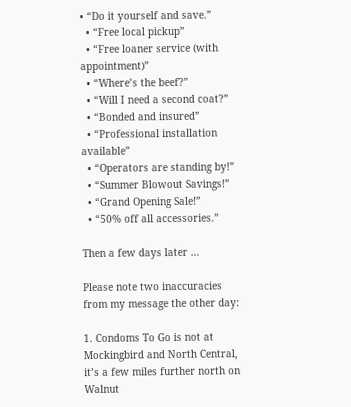• “Do it yourself and save.”
  • “Free local pickup”
  • “Free loaner service (with appointment)”
  • “Where’s the beef?”
  • “Will I need a second coat?”
  • “Bonded and insured”
  • “Professional installation available”
  • “Operators are standing by!”
  • “Summer Blowout Savings!”
  • “Grand Opening Sale!”
  • “50% off all accessories.”

Then a few days later …

Please note two inaccuracies from my message the other day:

1. Condoms To Go is not at Mockingbird and North Central, it’s a few miles further north on Walnut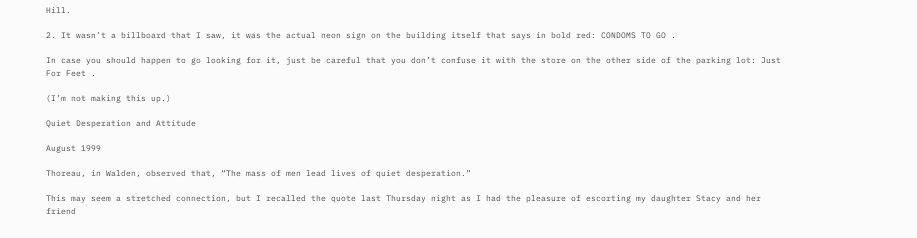Hill.

2. It wasn’t a billboard that I saw, it was the actual neon sign on the building itself that says in bold red: CONDOMS TO GO .

In case you should happen to go looking for it, just be careful that you don’t confuse it with the store on the other side of the parking lot: Just For Feet .

(I’m not making this up.)

Quiet Desperation and Attitude

August 1999

Thoreau, in Walden, observed that, “The mass of men lead lives of quiet desperation.”

This may seem a stretched connection, but I recalled the quote last Thursday night as I had the pleasure of escorting my daughter Stacy and her friend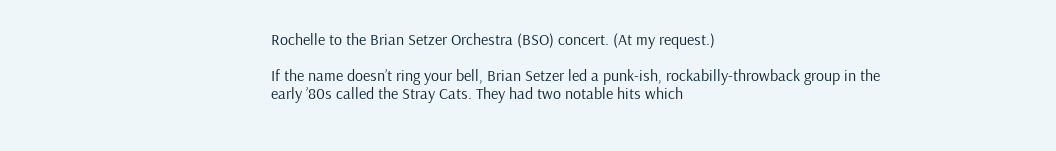Rochelle to the Brian Setzer Orchestra (BSO) concert. (At my request.)

If the name doesn’t ring your bell, Brian Setzer led a punk-ish, rockabilly-throwback group in the early ’80s called the Stray Cats. They had two notable hits which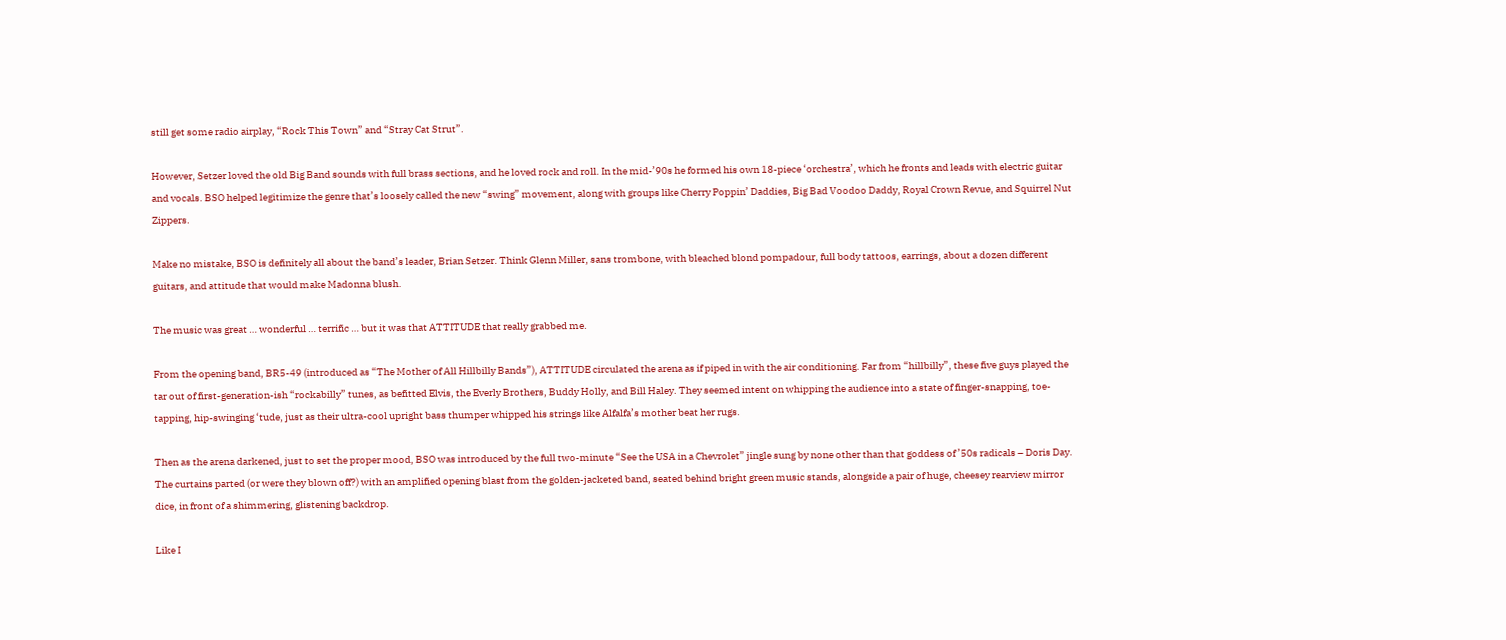still get some radio airplay, “Rock This Town” and “Stray Cat Strut”.

However, Setzer loved the old Big Band sounds with full brass sections, and he loved rock and roll. In the mid-’90s he formed his own 18-piece ‘orchestra’, which he fronts and leads with electric guitar and vocals. BSO helped legitimize the genre that’s loosely called the new “swing” movement, along with groups like Cherry Poppin’ Daddies, Big Bad Voodoo Daddy, Royal Crown Revue, and Squirrel Nut Zippers.

Make no mistake, BSO is definitely all about the band’s leader, Brian Setzer. Think Glenn Miller, sans trombone, with bleached blond pompadour, full body tattoos, earrings, about a dozen different guitars, and attitude that would make Madonna blush.

The music was great … wonderful … terrific … but it was that ATTITUDE that really grabbed me.

From the opening band, BR5-49 (introduced as “The Mother of All Hillbilly Bands”), ATTITUDE circulated the arena as if piped in with the air conditioning. Far from “hillbilly”, these five guys played the tar out of first-generation-ish “rockabilly” tunes, as befitted Elvis, the Everly Brothers, Buddy Holly, and Bill Haley. They seemed intent on whipping the audience into a state of finger-snapping, toe-tapping, hip-swinging ‘tude, just as their ultra-cool upright bass thumper whipped his strings like Alfalfa’s mother beat her rugs.

Then as the arena darkened, just to set the proper mood, BSO was introduced by the full two-minute “See the USA in a Chevrolet” jingle sung by none other than that goddess of ’50s radicals – Doris Day. The curtains parted (or were they blown off?) with an amplified opening blast from the golden-jacketed band, seated behind bright green music stands, alongside a pair of huge, cheesey rearview mirror dice, in front of a shimmering, glistening backdrop.

Like I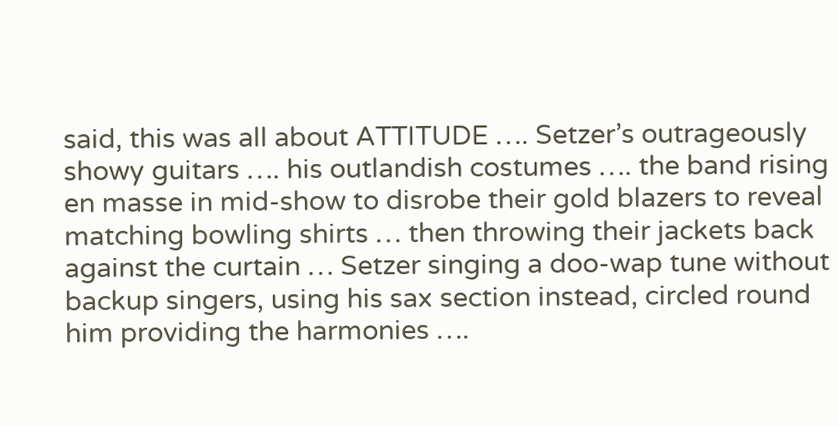said, this was all about ATTITUDE …. Setzer’s outrageously showy guitars …. his outlandish costumes …. the band rising en masse in mid-show to disrobe their gold blazers to reveal matching bowling shirts … then throwing their jackets back against the curtain … Setzer singing a doo-wap tune without backup singers, using his sax section instead, circled round him providing the harmonies ….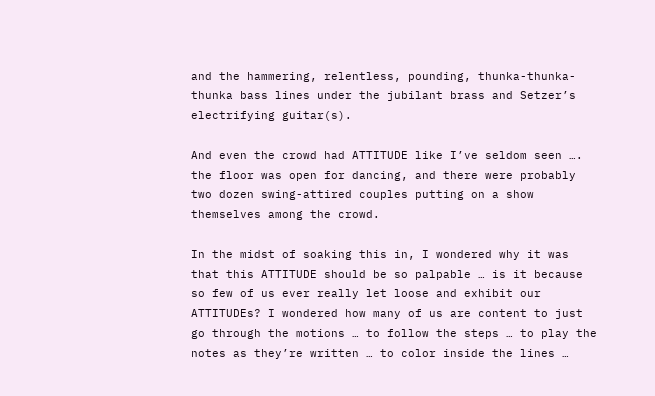and the hammering, relentless, pounding, thunka-thunka-thunka bass lines under the jubilant brass and Setzer’s electrifying guitar(s).

And even the crowd had ATTITUDE like I’ve seldom seen …. the floor was open for dancing, and there were probably two dozen swing-attired couples putting on a show themselves among the crowd.

In the midst of soaking this in, I wondered why it was that this ATTITUDE should be so palpable … is it because so few of us ever really let loose and exhibit our ATTITUDEs? I wondered how many of us are content to just go through the motions … to follow the steps … to play the notes as they’re written … to color inside the lines …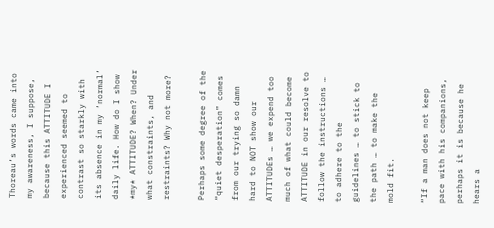Thoreau’s words came into my awareness, I suppose, because this ATTITUDE I experienced seemed to contrast so starkly with its absence in my ‘normal’ daily life. How do I show *my* ATTITUDE? When? Under what constraints, and restraints? Why not more?

Perhaps some degree of the “quiet desperation” comes from our trying so damn hard to NOT show our ATTITUDEs … we expend too much of what could become ATTITUDE in our resolve to follow the instructions … to adhere to the guidelines … to stick to the path … to make the mold fit.

“If a man does not keep pace with his companions, perhaps it is because he hears a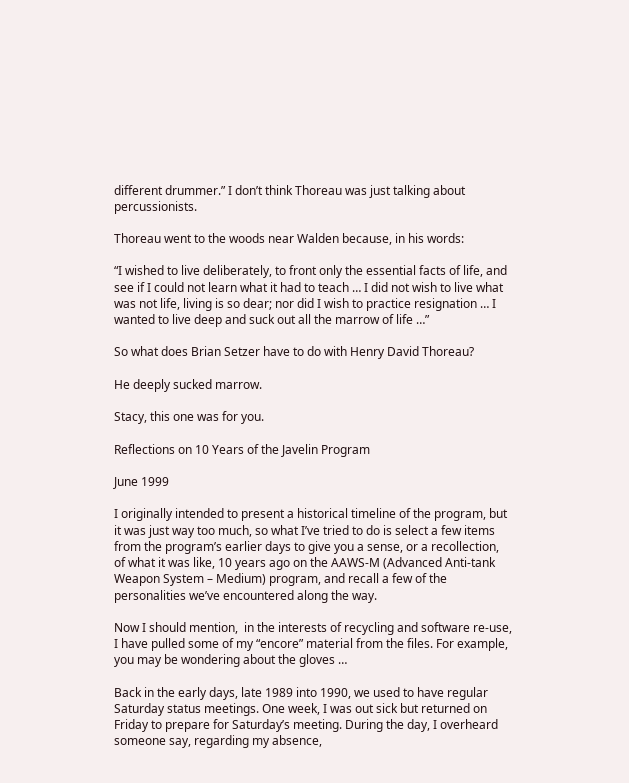different drummer.” I don’t think Thoreau was just talking about percussionists.

Thoreau went to the woods near Walden because, in his words:

“I wished to live deliberately, to front only the essential facts of life, and see if I could not learn what it had to teach … I did not wish to live what was not life, living is so dear; nor did I wish to practice resignation … I wanted to live deep and suck out all the marrow of life …”

So what does Brian Setzer have to do with Henry David Thoreau?

He deeply sucked marrow.

Stacy, this one was for you.

Reflections on 10 Years of the Javelin Program

June 1999

I originally intended to present a historical timeline of the program, but it was just way too much, so what I’ve tried to do is select a few items from the program’s earlier days to give you a sense, or a recollection, of what it was like, 10 years ago on the AAWS-M (Advanced Anti-tank Weapon System – Medium) program, and recall a few of the personalities we’ve encountered along the way.

Now I should mention,  in the interests of recycling and software re-use, I have pulled some of my “encore” material from the files. For example, you may be wondering about the gloves …

Back in the early days, late 1989 into 1990, we used to have regular Saturday status meetings. One week, I was out sick but returned on Friday to prepare for Saturday’s meeting. During the day, I overheard someone say, regarding my absence,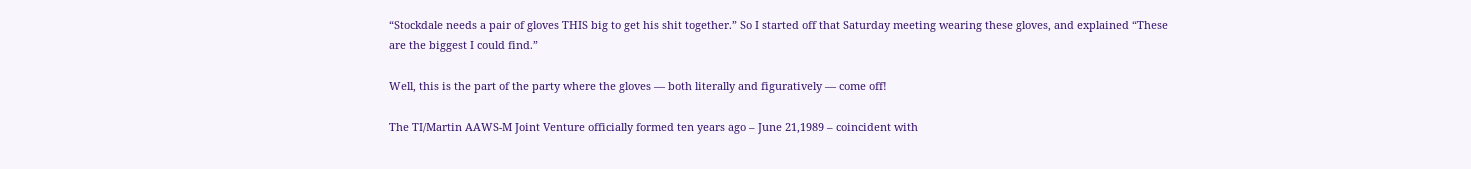“Stockdale needs a pair of gloves THIS big to get his shit together.” So I started off that Saturday meeting wearing these gloves, and explained “These are the biggest I could find.”

Well, this is the part of the party where the gloves — both literally and figuratively — come off!

The TI/Martin AAWS-M Joint Venture officially formed ten years ago – June 21,1989 – coincident with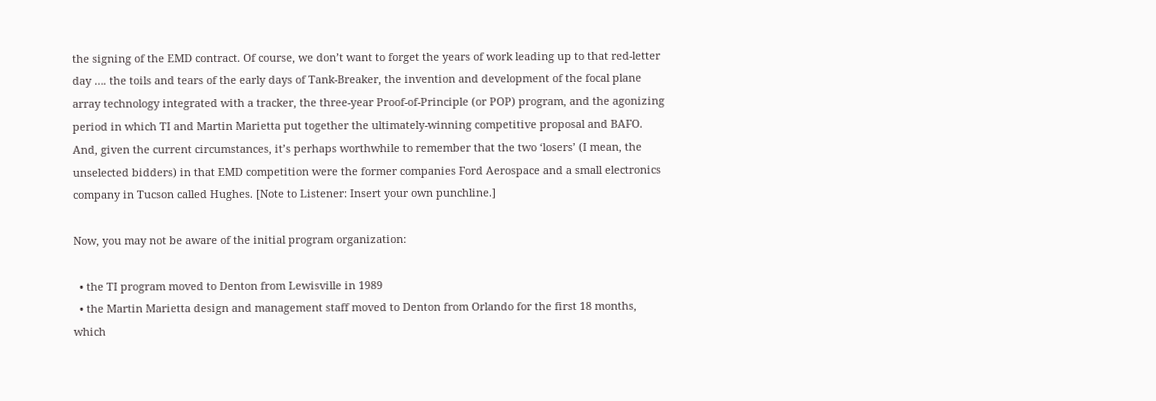the signing of the EMD contract. Of course, we don’t want to forget the years of work leading up to that red-letter day …. the toils and tears of the early days of Tank-Breaker, the invention and development of the focal plane array technology integrated with a tracker, the three-year Proof-of-Principle (or POP) program, and the agonizing period in which TI and Martin Marietta put together the ultimately-winning competitive proposal and BAFO. And, given the current circumstances, it’s perhaps worthwhile to remember that the two ‘losers’ (I mean, the unselected bidders) in that EMD competition were the former companies Ford Aerospace and a small electronics company in Tucson called Hughes. [Note to Listener: Insert your own punchline.]

Now, you may not be aware of the initial program organization:

  • the TI program moved to Denton from Lewisville in 1989
  • the Martin Marietta design and management staff moved to Denton from Orlando for the first 18 months, which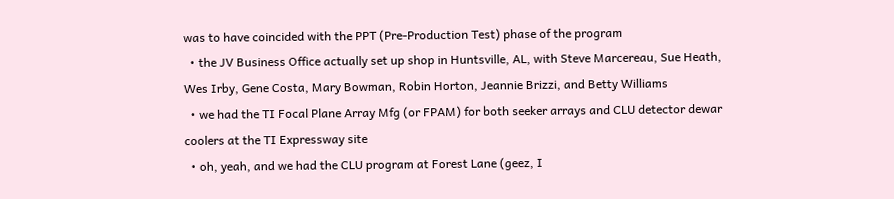was to have coincided with the PPT (Pre-Production Test) phase of the program
  • the JV Business Office actually set up shop in Huntsville, AL, with Steve Marcereau, Sue Heath, Wes Irby, Gene Costa, Mary Bowman, Robin Horton, Jeannie Brizzi, and Betty Williams
  • we had the TI Focal Plane Array Mfg (or FPAM) for both seeker arrays and CLU detector dewar coolers at the TI Expressway site
  • oh, yeah, and we had the CLU program at Forest Lane (geez, I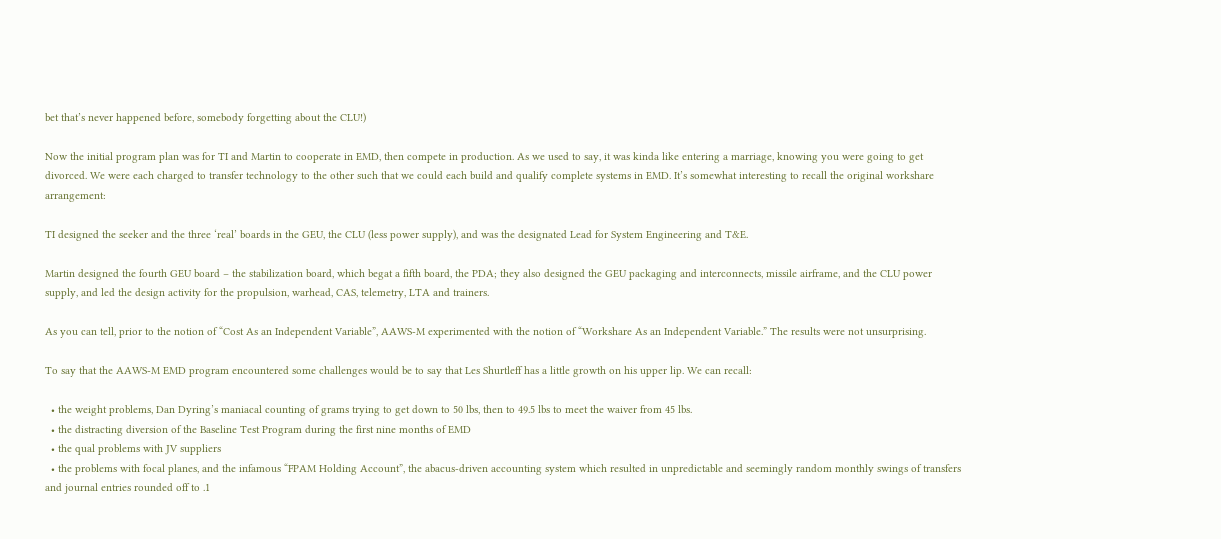bet that’s never happened before, somebody forgetting about the CLU!)

Now the initial program plan was for TI and Martin to cooperate in EMD, then compete in production. As we used to say, it was kinda like entering a marriage, knowing you were going to get divorced. We were each charged to transfer technology to the other such that we could each build and qualify complete systems in EMD. It’s somewhat interesting to recall the original workshare arrangement:

TI designed the seeker and the three ‘real’ boards in the GEU, the CLU (less power supply), and was the designated Lead for System Engineering and T&E.

Martin designed the fourth GEU board – the stabilization board, which begat a fifth board, the PDA; they also designed the GEU packaging and interconnects, missile airframe, and the CLU power supply, and led the design activity for the propulsion, warhead, CAS, telemetry, LTA and trainers.

As you can tell, prior to the notion of “Cost As an Independent Variable”, AAWS-M experimented with the notion of “Workshare As an Independent Variable.” The results were not unsurprising.

To say that the AAWS-M EMD program encountered some challenges would be to say that Les Shurtleff has a little growth on his upper lip. We can recall:

  • the weight problems, Dan Dyring’s maniacal counting of grams trying to get down to 50 lbs, then to 49.5 lbs to meet the waiver from 45 lbs.
  • the distracting diversion of the Baseline Test Program during the first nine months of EMD
  • the qual problems with JV suppliers
  • the problems with focal planes, and the infamous “FPAM Holding Account”, the abacus-driven accounting system which resulted in unpredictable and seemingly random monthly swings of transfers and journal entries rounded off to .1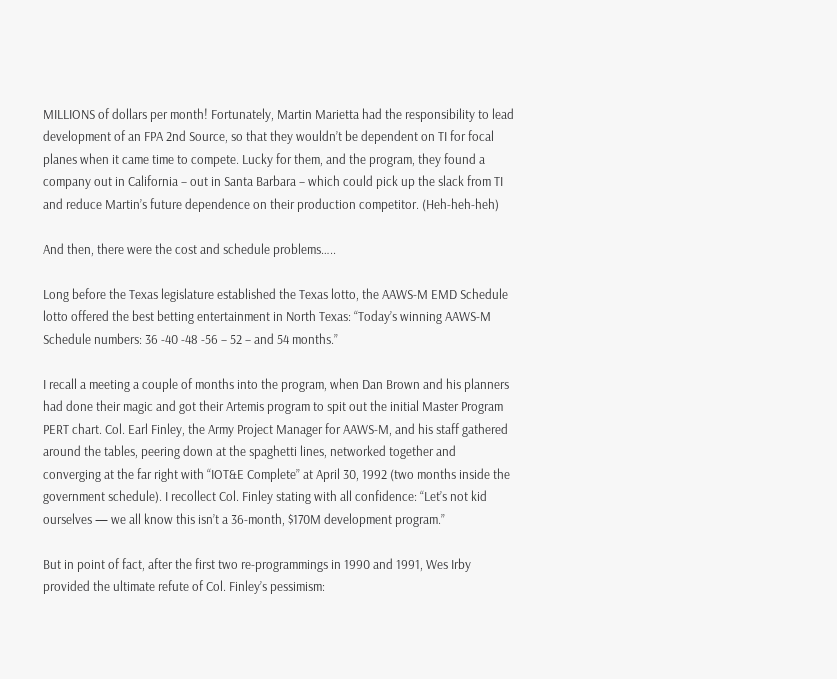MILLIONS of dollars per month! Fortunately, Martin Marietta had the responsibility to lead development of an FPA 2nd Source, so that they wouldn’t be dependent on TI for focal planes when it came time to compete. Lucky for them, and the program, they found a company out in California – out in Santa Barbara – which could pick up the slack from TI and reduce Martin’s future dependence on their production competitor. (Heh-heh-heh)

And then, there were the cost and schedule problems…..

Long before the Texas legislature established the Texas lotto, the AAWS-M EMD Schedule lotto offered the best betting entertainment in North Texas: “Today’s winning AAWS-M Schedule numbers: 36 -40 -48 -56 – 52 – and 54 months.”

I recall a meeting a couple of months into the program, when Dan Brown and his planners had done their magic and got their Artemis program to spit out the initial Master Program PERT chart. Col. Earl Finley, the Army Project Manager for AAWS-M, and his staff gathered around the tables, peering down at the spaghetti lines, networked together and converging at the far right with “IOT&E Complete” at April 30, 1992 (two months inside the government schedule). I recollect Col. Finley stating with all confidence: “Let’s not kid ourselves — we all know this isn’t a 36-month, $170M development program.”

But in point of fact, after the first two re-programmings in 1990 and 1991, Wes Irby provided the ultimate refute of Col. Finley’s pessimism: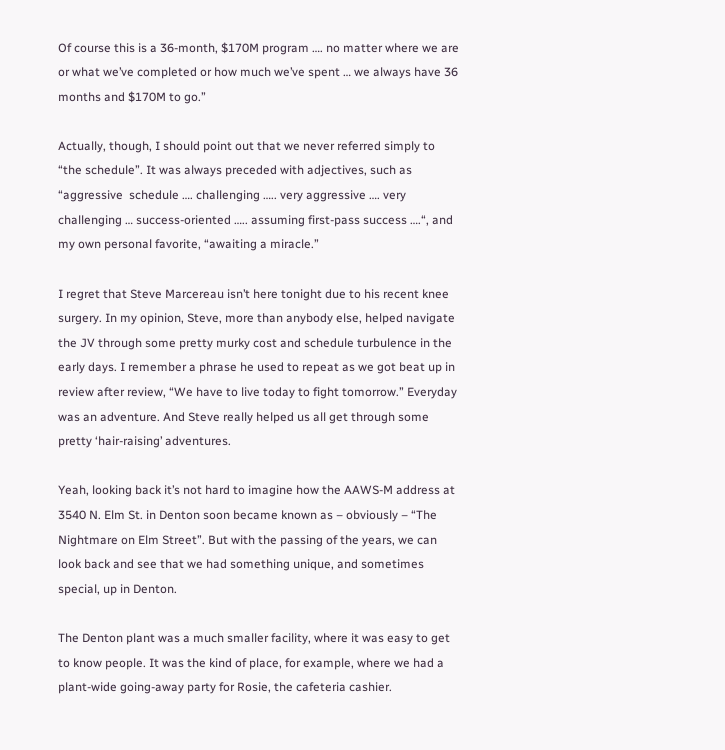Of course this is a 36-month, $170M program …. no matter where we are or what we’ve completed or how much we’ve spent … we always have 36 months and $170M to go.”

Actually, though, I should point out that we never referred simply to “the schedule”. It was always preceded with adjectives, such as “aggressive  schedule …. challenging ….. very aggressive …. very challenging … success-oriented ….. assuming first-pass success ….“, and my own personal favorite, “awaiting a miracle.”

I regret that Steve Marcereau isn’t here tonight due to his recent knee surgery. In my opinion, Steve, more than anybody else, helped navigate the JV through some pretty murky cost and schedule turbulence in the early days. I remember a phrase he used to repeat as we got beat up in review after review, “We have to live today to fight tomorrow.” Everyday was an adventure. And Steve really helped us all get through some pretty ‘hair-raising’ adventures.

Yeah, looking back it’s not hard to imagine how the AAWS-M address at 3540 N. Elm St. in Denton soon became known as – obviously – “The Nightmare on Elm Street”. But with the passing of the years, we can look back and see that we had something unique, and sometimes special, up in Denton.

The Denton plant was a much smaller facility, where it was easy to get to know people. It was the kind of place, for example, where we had a plant-wide going-away party for Rosie, the cafeteria cashier.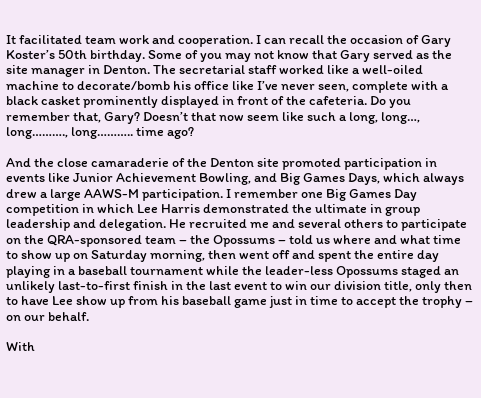It facilitated team work and cooperation. I can recall the occasion of Gary Koster’s 50th birthday. Some of you may not know that Gary served as the site manager in Denton. The secretarial staff worked like a well-oiled machine to decorate/bomb his office like I’ve never seen, complete with a black casket prominently displayed in front of the cafeteria. Do you remember that, Gary? Doesn’t that now seem like such a long, long…, long………., long……….. time ago?

And the close camaraderie of the Denton site promoted participation in events like Junior Achievement Bowling, and Big Games Days, which always drew a large AAWS-M participation. I remember one Big Games Day competition in which Lee Harris demonstrated the ultimate in group leadership and delegation. He recruited me and several others to participate on the QRA-sponsored team – the Opossums – told us where and what time to show up on Saturday morning, then went off and spent the entire day playing in a baseball tournament while the leader-less Opossums staged an unlikely last-to-first finish in the last event to win our division title, only then to have Lee show up from his baseball game just in time to accept the trophy – on our behalf.

With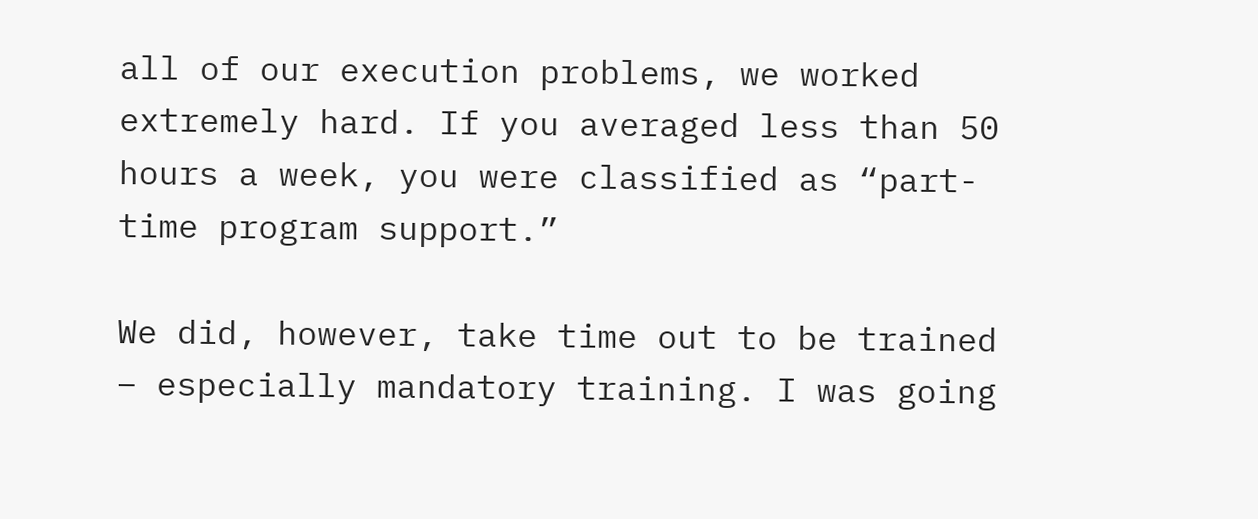all of our execution problems, we worked extremely hard. If you averaged less than 50 hours a week, you were classified as “part-time program support.”

We did, however, take time out to be trained – especially mandatory training. I was going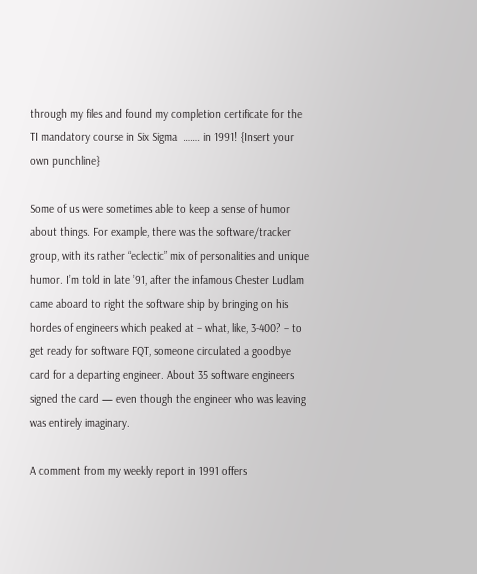through my files and found my completion certificate for the TI mandatory course in Six Sigma  ……. in 1991! {Insert your own punchline}

Some of us were sometimes able to keep a sense of humor about things. For example, there was the software/tracker group, with its rather “eclectic” mix of personalities and unique humor. I’m told in late ’91, after the infamous Chester Ludlam came aboard to right the software ship by bringing on his hordes of engineers which peaked at – what, like, 3-400? – to get ready for software FQT, someone circulated a goodbye card for a departing engineer. About 35 software engineers signed the card — even though the engineer who was leaving was entirely imaginary.

A comment from my weekly report in 1991 offers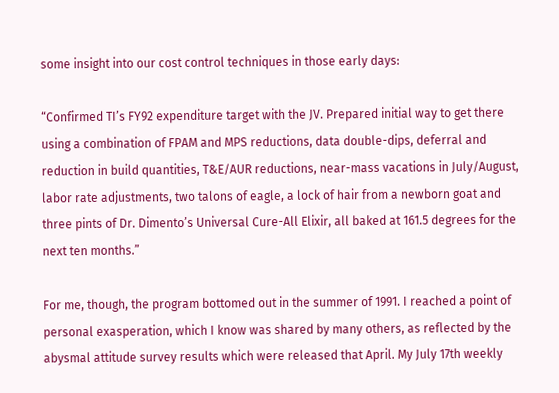some insight into our cost control techniques in those early days:

“Confirmed TI’s FY92 expenditure target with the JV. Prepared initial way to get there using a combination of FPAM and MPS reductions, data double-dips, deferral and reduction in build quantities, T&E/AUR reductions, near-mass vacations in July/August, labor rate adjustments, two talons of eagle, a lock of hair from a newborn goat and three pints of Dr. Dimento’s Universal Cure-All Elixir, all baked at 161.5 degrees for the next ten months.”

For me, though, the program bottomed out in the summer of 1991. I reached a point of personal exasperation, which I know was shared by many others, as reflected by the abysmal attitude survey results which were released that April. My July 17th weekly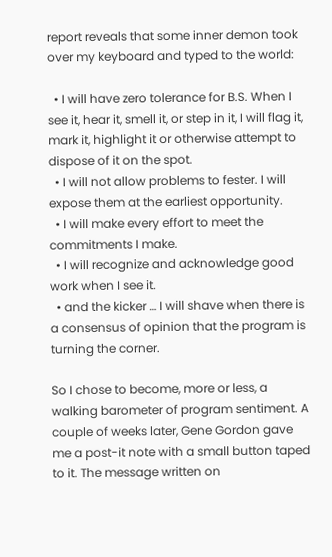report reveals that some inner demon took over my keyboard and typed to the world:

  • I will have zero tolerance for B.S. When I see it, hear it, smell it, or step in it, I will flag it, mark it, highlight it or otherwise attempt to dispose of it on the spot.
  • I will not allow problems to fester. I will expose them at the earliest opportunity.
  • I will make every effort to meet the commitments I make.
  • I will recognize and acknowledge good work when I see it.
  • and the kicker … I will shave when there is a consensus of opinion that the program is turning the corner.

So I chose to become, more or less, a walking barometer of program sentiment. A couple of weeks later, Gene Gordon gave me a post-it note with a small button taped to it. The message written on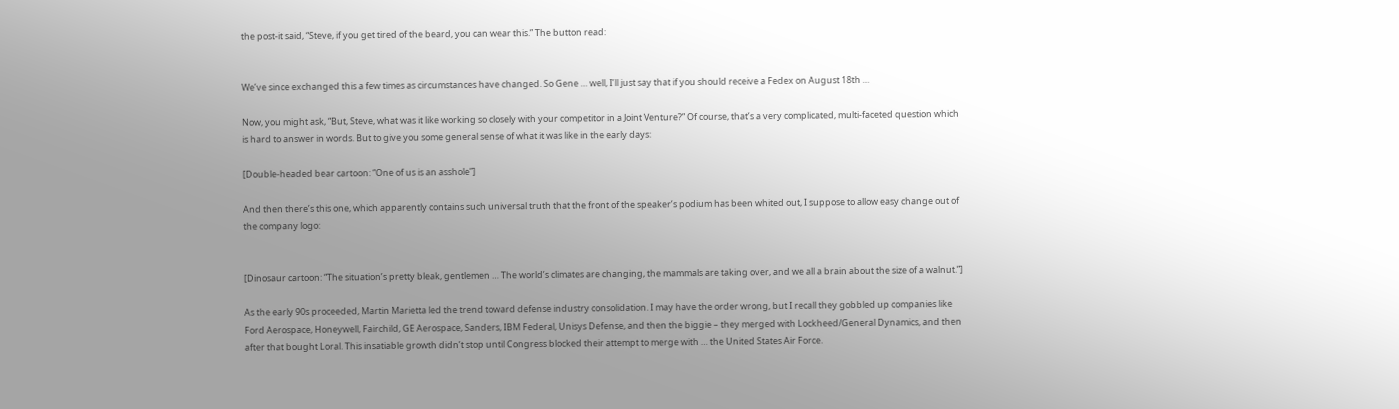the post-it said, “Steve, if you get tired of the beard, you can wear this.” The button read:


We’ve since exchanged this a few times as circumstances have changed. So Gene … well, I’ll just say that if you should receive a Fedex on August 18th …

Now, you might ask, “But, Steve, what was it like working so closely with your competitor in a Joint Venture?” Of course, that’s a very complicated, multi-faceted question which is hard to answer in words. But to give you some general sense of what it was like in the early days:

[Double-headed bear cartoon: “One of us is an asshole”]

And then there’s this one, which apparently contains such universal truth that the front of the speaker’s podium has been whited out, I suppose to allow easy change out of the company logo:


[Dinosaur cartoon: “The situation’s pretty bleak, gentlemen … The world’s climates are changing, the mammals are taking over, and we all a brain about the size of a walnut.”]

As the early 90s proceeded, Martin Marietta led the trend toward defense industry consolidation. I may have the order wrong, but I recall they gobbled up companies like Ford Aerospace, Honeywell, Fairchild, GE Aerospace, Sanders, IBM Federal, Unisys Defense, and then the biggie – they merged with Lockheed/General Dynamics, and then after that bought Loral. This insatiable growth didn’t stop until Congress blocked their attempt to merge with … the United States Air Force.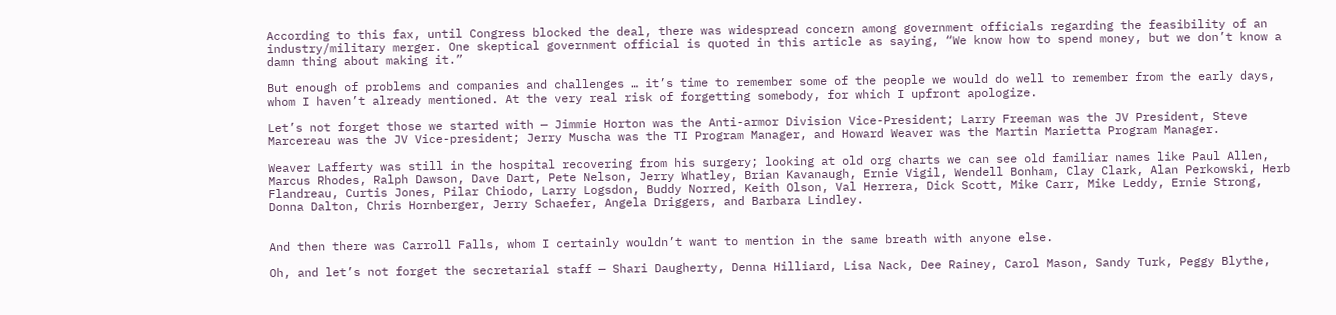According to this fax, until Congress blocked the deal, there was widespread concern among government officials regarding the feasibility of an industry/military merger. One skeptical government official is quoted in this article as saying, “We know how to spend money, but we don’t know a damn thing about making it.”

But enough of problems and companies and challenges … it’s time to remember some of the people we would do well to remember from the early days, whom I haven’t already mentioned. At the very real risk of forgetting somebody, for which I upfront apologize.

Let’s not forget those we started with — Jimmie Horton was the Anti-armor Division Vice-President; Larry Freeman was the JV President, Steve Marcereau was the JV Vice-president; Jerry Muscha was the TI Program Manager, and Howard Weaver was the Martin Marietta Program Manager.

Weaver Lafferty was still in the hospital recovering from his surgery; looking at old org charts we can see old familiar names like Paul Allen, Marcus Rhodes, Ralph Dawson, Dave Dart, Pete Nelson, Jerry Whatley, Brian Kavanaugh, Ernie Vigil, Wendell Bonham, Clay Clark, Alan Perkowski, Herb Flandreau, Curtis Jones, Pilar Chiodo, Larry Logsdon, Buddy Norred, Keith Olson, Val Herrera, Dick Scott, Mike Carr, Mike Leddy, Ernie Strong, Donna Dalton, Chris Hornberger, Jerry Schaefer, Angela Driggers, and Barbara Lindley.


And then there was Carroll Falls, whom I certainly wouldn’t want to mention in the same breath with anyone else.

Oh, and let’s not forget the secretarial staff — Shari Daugherty, Denna Hilliard, Lisa Nack, Dee Rainey, Carol Mason, Sandy Turk, Peggy Blythe,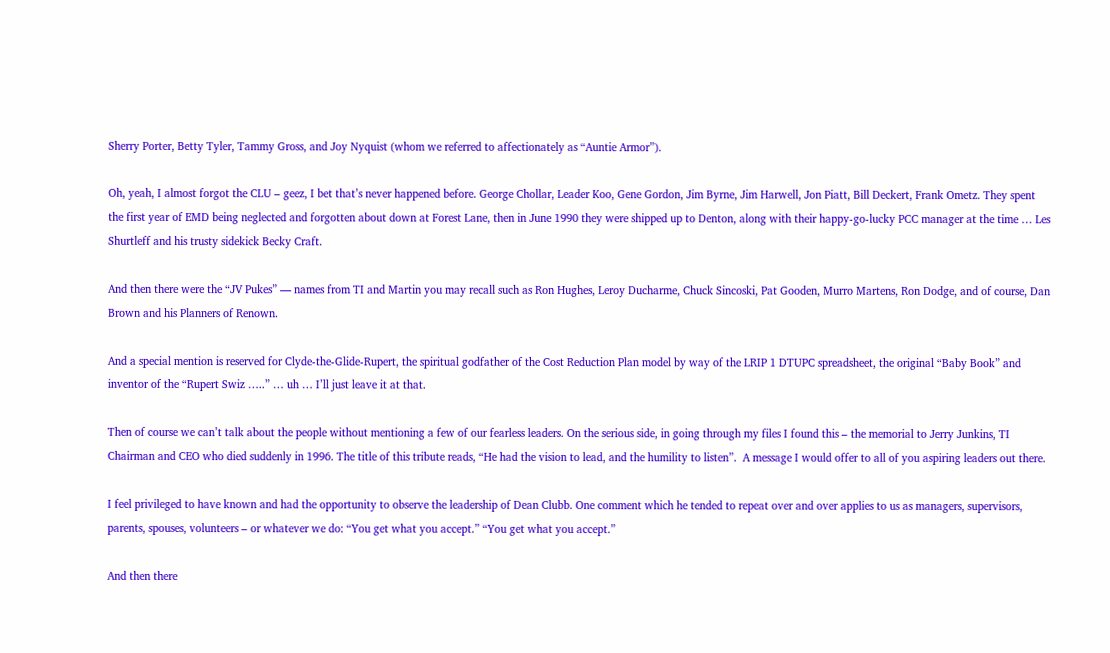Sherry Porter, Betty Tyler, Tammy Gross, and Joy Nyquist (whom we referred to affectionately as “Auntie Armor”).

Oh, yeah, I almost forgot the CLU – geez, I bet that’s never happened before. George Chollar, Leader Koo, Gene Gordon, Jim Byrne, Jim Harwell, Jon Piatt, Bill Deckert, Frank Ometz. They spent the first year of EMD being neglected and forgotten about down at Forest Lane, then in June 1990 they were shipped up to Denton, along with their happy-go-lucky PCC manager at the time … Les Shurtleff and his trusty sidekick Becky Craft.

And then there were the “JV Pukes” — names from TI and Martin you may recall such as Ron Hughes, Leroy Ducharme, Chuck Sincoski, Pat Gooden, Murro Martens, Ron Dodge, and of course, Dan Brown and his Planners of Renown.

And a special mention is reserved for Clyde-the-Glide-Rupert, the spiritual godfather of the Cost Reduction Plan model by way of the LRIP 1 DTUPC spreadsheet, the original “Baby Book” and inventor of the “Rupert Swiz …..” … uh … I’ll just leave it at that.

Then of course we can’t talk about the people without mentioning a few of our fearless leaders. On the serious side, in going through my files I found this – the memorial to Jerry Junkins, TI Chairman and CEO who died suddenly in 1996. The title of this tribute reads, “He had the vision to lead, and the humility to listen”.  A message I would offer to all of you aspiring leaders out there.

I feel privileged to have known and had the opportunity to observe the leadership of Dean Clubb. One comment which he tended to repeat over and over applies to us as managers, supervisors, parents, spouses, volunteers – or whatever we do: “You get what you accept.” “You get what you accept.”

And then there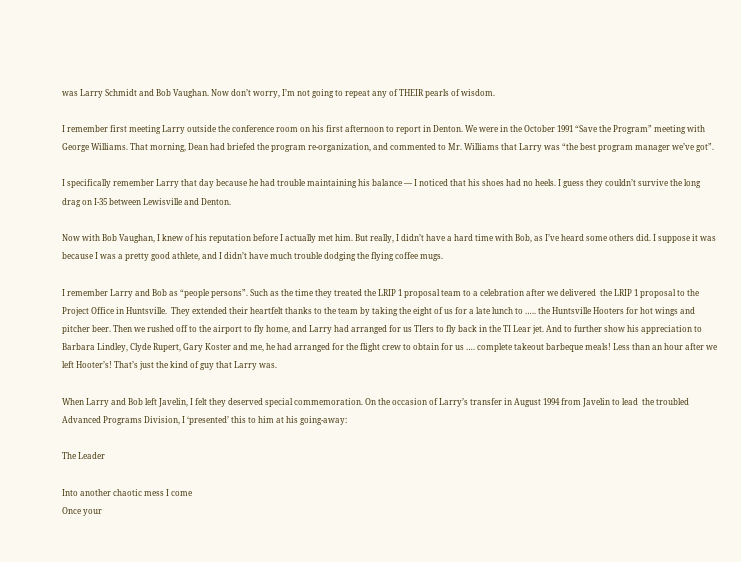was Larry Schmidt and Bob Vaughan. Now don’t worry, I’m not going to repeat any of THEIR pearls of wisdom.

I remember first meeting Larry outside the conference room on his first afternoon to report in Denton. We were in the October 1991 “Save the Program” meeting with George Williams. That morning, Dean had briefed the program re-organization, and commented to Mr. Williams that Larry was “the best program manager we’ve got”.

I specifically remember Larry that day because he had trouble maintaining his balance — I noticed that his shoes had no heels. I guess they couldn’t survive the long drag on I-35 between Lewisville and Denton.

Now with Bob Vaughan, I knew of his reputation before I actually met him. But really, I didn’t have a hard time with Bob, as I’ve heard some others did. I suppose it was because I was a pretty good athlete, and I didn’t have much trouble dodging the flying coffee mugs.

I remember Larry and Bob as “people persons”. Such as the time they treated the LRIP 1 proposal team to a celebration after we delivered  the LRIP 1 proposal to the Project Office in Huntsville.  They extended their heartfelt thanks to the team by taking the eight of us for a late lunch to ….. the Huntsville Hooters for hot wings and pitcher beer. Then we rushed off to the airport to fly home, and Larry had arranged for us TIers to fly back in the TI Lear jet. And to further show his appreciation to Barbara Lindley, Clyde Rupert, Gary Koster and me, he had arranged for the flight crew to obtain for us …. complete takeout barbeque meals! Less than an hour after we left Hooter’s! That’s just the kind of guy that Larry was.

When Larry and Bob left Javelin, I felt they deserved special commemoration. On the occasion of Larry’s transfer in August 1994 from Javelin to lead  the troubled Advanced Programs Division, I ‘presented’ this to him at his going-away:

The Leader

Into another chaotic mess I come
Once your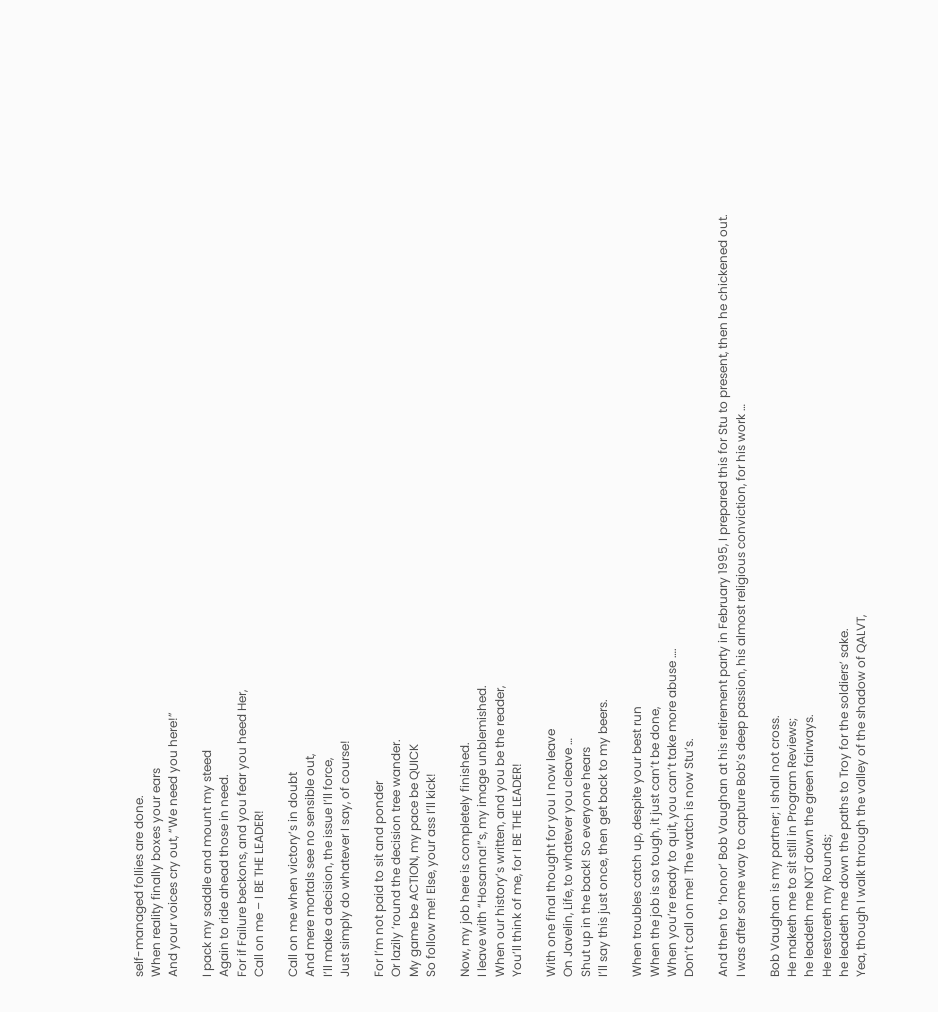self-managed follies are done.
When reality finally boxes your ears
And your voices cry out, “We need you here!”

I pack my saddle and mount my steed
Again to ride ahead those in need.
For if Failure beckons, and you fear you heed Her,
Call on me – I BE THE LEADER!

Call on me when victory’s in doubt
And mere mortals see no sensible out,
I’ll make a decision, the issue I’ll force,
Just simply do whatever I say, of course!

For I’m not paid to sit and ponder
Or lazily ’round the decision tree wander.
My game be ACTION, my pace be QUICK
So follow me! Else, your ass I’ll kick!

Now, my job here is completely finished.
I leave with “Hosanna!”s, my image unblemished.
When our history’s written, and you be the reader,
You’ll think of me, for I BE THE LEADER!

With one final thought for you I now leave
On Javelin, Life, to whatever you cleave …
Shut up in the back! So everyone hears
I’ll say this just once, then get back to my beers.

When troubles catch up, despite your best run
When the job is so tough, it just can’t be done,
When you’re ready to quit, you can’t take more abuse ….
Don’t call on me! The watch is now Stu’s.

And then to ‘honor’ Bob Vaughan at his retirement party in February 1995, I prepared this for Stu to present, then he chickened out. I was after some way to capture Bob’s deep passion, his almost religious conviction, for his work …

Bob Vaughan is my partner; I shall not cross.
He maketh me to sit still in Program Reviews;
he leadeth me NOT down the green fairways.
He restoreth my Rounds;
he leadeth me down the paths to Troy for the soldiers’ sake.
Yea, though I walk through the valley of the shadow of QALVT,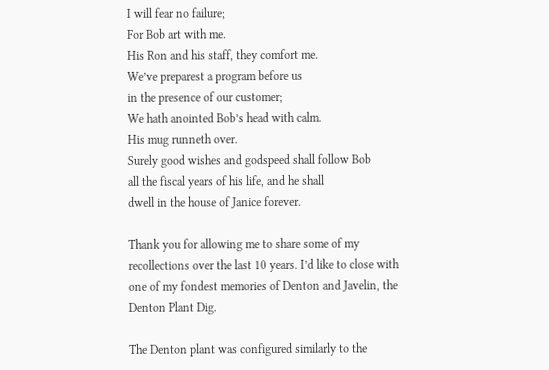I will fear no failure;
For Bob art with me.
His Ron and his staff, they comfort me.
We’ve preparest a program before us
in the presence of our customer;
We hath anointed Bob’s head with calm.
His mug runneth over.
Surely good wishes and godspeed shall follow Bob
all the fiscal years of his life, and he shall
dwell in the house of Janice forever.

Thank you for allowing me to share some of my recollections over the last 10 years. I’d like to close with one of my fondest memories of Denton and Javelin, the Denton Plant Dig.

The Denton plant was configured similarly to the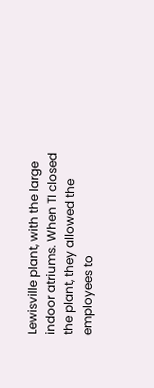Lewisville plant, with the large indoor atriums. When TI closed the plant, they allowed the employees to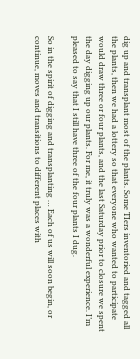dig up and transplant most of the plants. Some TIers inventoried and tagged all the plants, then we had a lottery so that everyone who wanted to participate would draw three or four plants, and the last Saturday prior to closure we spent the day digging up our plants. For me, it truly was a wonderful experience. I’m pleased to say that I still have three of the four plants I dug.

So in the spirit of digging and transplanting … Each of us will soon begin, or continue, moves and transitions to different places with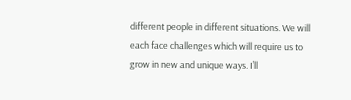different people in different situations. We will each face challenges which will require us to grow in new and unique ways. I’ll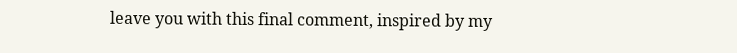leave you with this final comment, inspired by my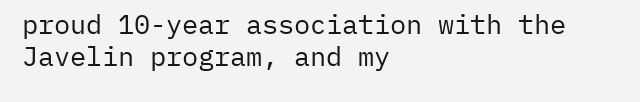proud 10-year association with the Javelin program, and my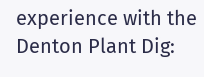experience with the Denton Plant Dig: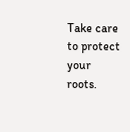Take care to protect your roots.